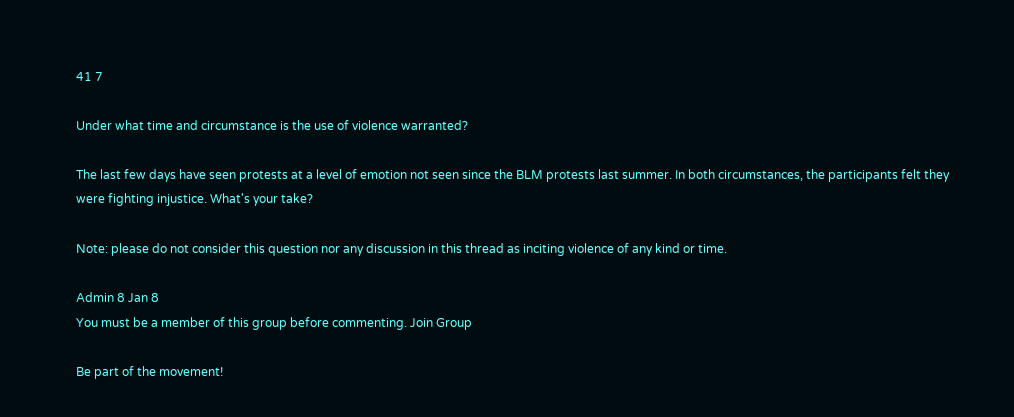41 7

Under what time and circumstance is the use of violence warranted?

The last few days have seen protests at a level of emotion not seen since the BLM protests last summer. In both circumstances, the participants felt they were fighting injustice. What's your take?

Note: please do not consider this question nor any discussion in this thread as inciting violence of any kind or time.

Admin 8 Jan 8
You must be a member of this group before commenting. Join Group

Be part of the movement!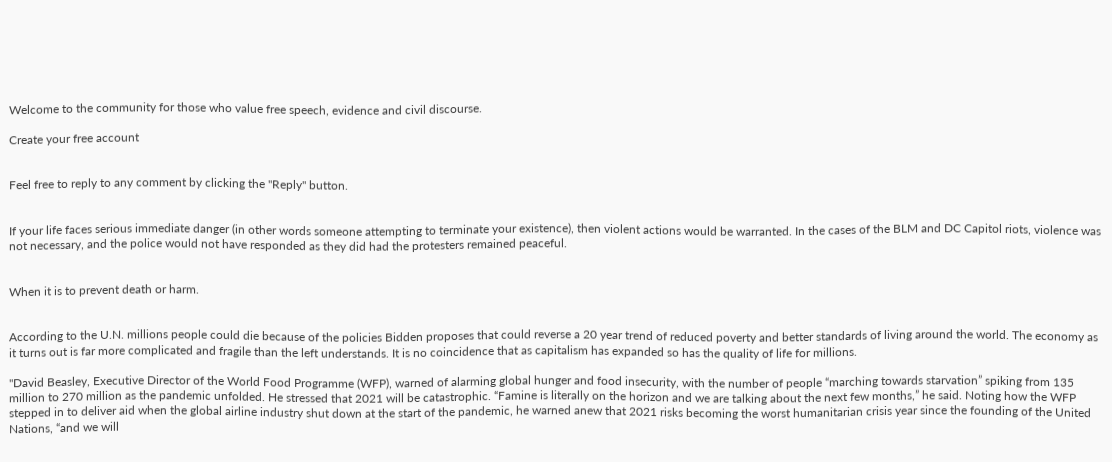Welcome to the community for those who value free speech, evidence and civil discourse.

Create your free account


Feel free to reply to any comment by clicking the "Reply" button.


If your life faces serious immediate danger (in other words someone attempting to terminate your existence), then violent actions would be warranted. In the cases of the BLM and DC Capitol riots, violence was not necessary, and the police would not have responded as they did had the protesters remained peaceful.


When it is to prevent death or harm.


According to the U.N. millions people could die because of the policies Bidden proposes that could reverse a 20 year trend of reduced poverty and better standards of living around the world. The economy as it turns out is far more complicated and fragile than the left understands. It is no coincidence that as capitalism has expanded so has the quality of life for millions.

"David Beasley, Executive Director of the World Food Programme (WFP), warned of alarming global hunger and food insecurity, with the number of people “marching towards starvation” spiking from 135 million to 270 million as the pandemic unfolded. He stressed that 2021 will be catastrophic. “Famine is literally on the horizon and we are talking about the next few months,” he said. Noting how the WFP stepped in to deliver aid when the global airline industry shut down at the start of the pandemic, he warned anew that 2021 risks becoming the worst humanitarian crisis year since the founding of the United Nations, “and we will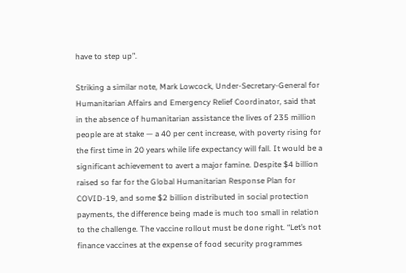have to step up”.

Striking a similar note, Mark Lowcock, Under-Secretary-General for Humanitarian Affairs and Emergency Relief Coordinator, said that in the absence of humanitarian assistance the lives of 235 million people are at stake — a 40 per cent increase, with poverty rising for the first time in 20 years while life expectancy will fall. It would be a significant achievement to avert a major famine. Despite $4 billion raised so far for the Global Humanitarian Response Plan for COVID-19, and some $2 billion distributed in social protection payments, the difference being made is much too small in relation to the challenge. The vaccine rollout must be done right. “Let’s not finance vaccines at the expense of food security programmes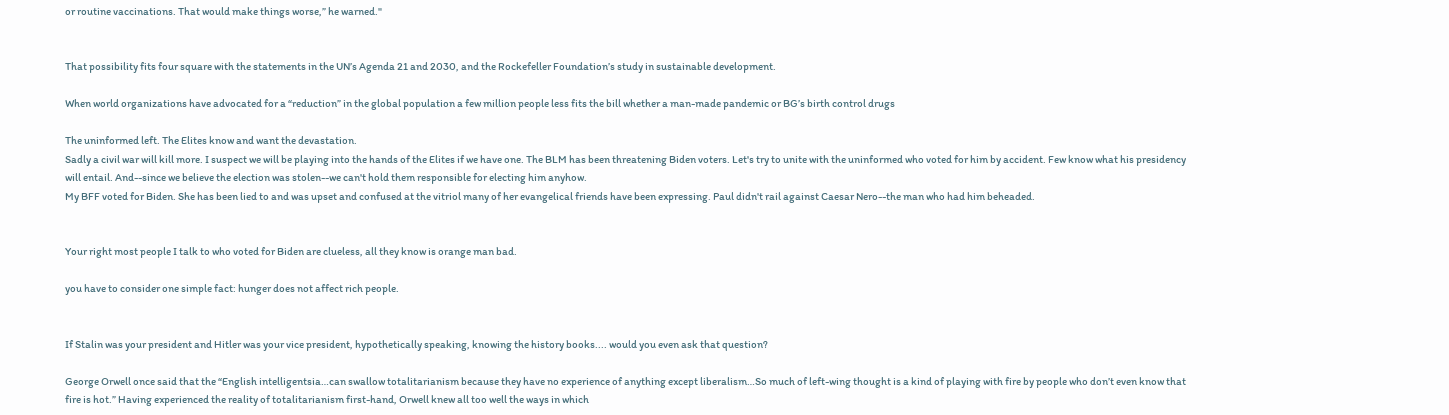or routine vaccinations. That would make things worse,” he warned."


That possibility fits four square with the statements in the UN’s Agenda 21 and 2030, and the Rockefeller Foundation’s study in sustainable development.

When world organizations have advocated for a “reduction” in the global population a few million people less fits the bill whether a man-made pandemic or BG’s birth control drugs

The uninformed left. The Elites know and want the devastation.
Sadly a civil war will kill more. I suspect we will be playing into the hands of the Elites if we have one. The BLM has been threatening Biden voters. Let's try to unite with the uninformed who voted for him by accident. Few know what his presidency will entail. And--since we believe the election was stolen--we can't hold them responsible for electing him anyhow.
My BFF voted for Biden. She has been lied to and was upset and confused at the vitriol many of her evangelical friends have been expressing. Paul didn't rail against Caesar Nero--the man who had him beheaded.


Your right most people I talk to who voted for Biden are clueless, all they know is orange man bad.

you have to consider one simple fact: hunger does not affect rich people.


If Stalin was your president and Hitler was your vice president, hypothetically speaking, knowing the history books.... would you even ask that question?

George Orwell once said that the “English intelligentsia…can swallow totalitarianism because they have no experience of anything except liberalism…So much of left-wing thought is a kind of playing with fire by people who don’t even know that fire is hot.” Having experienced the reality of totalitarianism first-hand, Orwell knew all too well the ways in which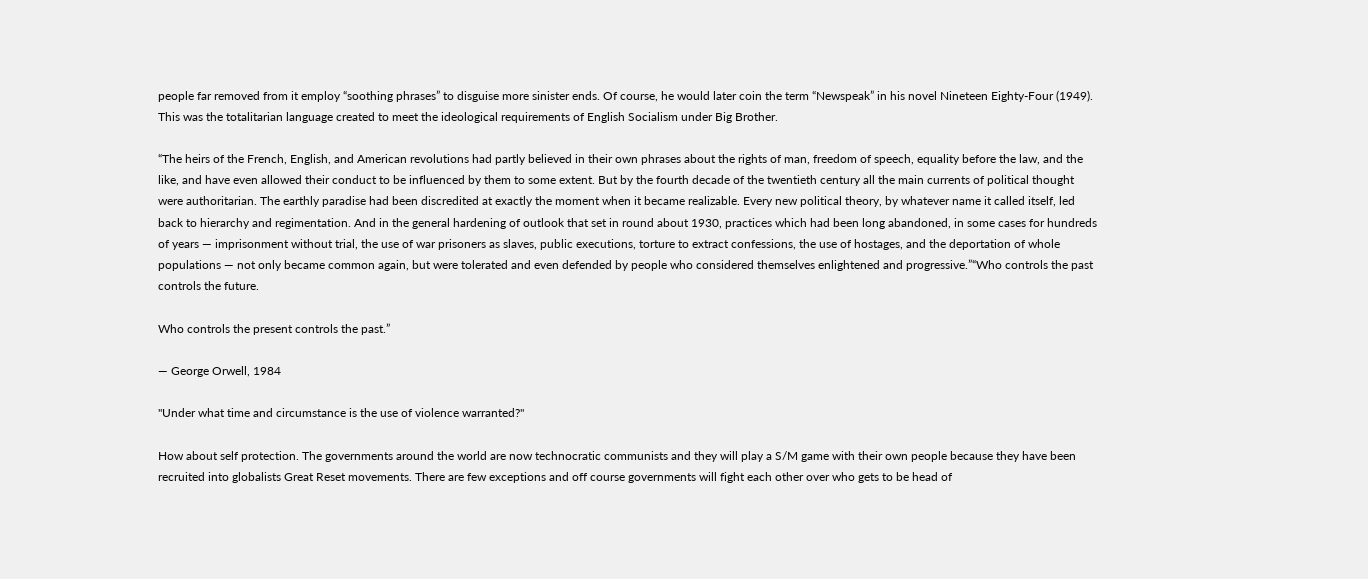people far removed from it employ “soothing phrases” to disguise more sinister ends. Of course, he would later coin the term “Newspeak” in his novel Nineteen Eighty-Four (1949). This was the totalitarian language created to meet the ideological requirements of English Socialism under Big Brother.

“The heirs of the French, English, and American revolutions had partly believed in their own phrases about the rights of man, freedom of speech, equality before the law, and the like, and have even allowed their conduct to be influenced by them to some extent. But by the fourth decade of the twentieth century all the main currents of political thought were authoritarian. The earthly paradise had been discredited at exactly the moment when it became realizable. Every new political theory, by whatever name it called itself, led back to hierarchy and regimentation. And in the general hardening of outlook that set in round about 1930, practices which had been long abandoned, in some cases for hundreds of years — imprisonment without trial, the use of war prisoners as slaves, public executions, torture to extract confessions, the use of hostages, and the deportation of whole populations — not only became common again, but were tolerated and even defended by people who considered themselves enlightened and progressive.”“Who controls the past controls the future.

Who controls the present controls the past.”

― George Orwell, 1984

"Under what time and circumstance is the use of violence warranted?"

How about self protection. The governments around the world are now technocratic communists and they will play a S/M game with their own people because they have been recruited into globalists Great Reset movements. There are few exceptions and off course governments will fight each other over who gets to be head of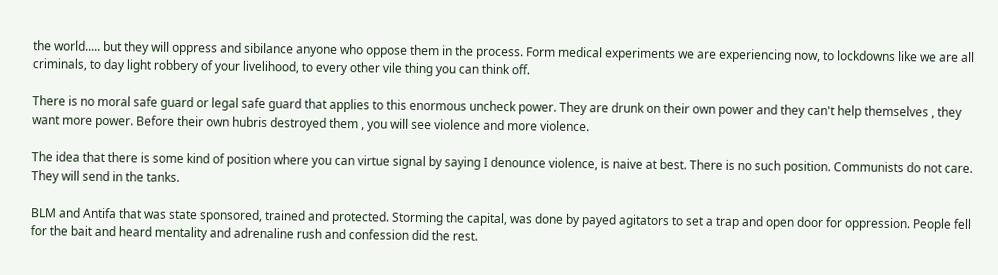the world..... but they will oppress and sibilance anyone who oppose them in the process. Form medical experiments we are experiencing now, to lockdowns like we are all criminals, to day light robbery of your livelihood, to every other vile thing you can think off.

There is no moral safe guard or legal safe guard that applies to this enormous uncheck power. They are drunk on their own power and they can't help themselves , they want more power. Before their own hubris destroyed them , you will see violence and more violence.

The idea that there is some kind of position where you can virtue signal by saying I denounce violence, is naive at best. There is no such position. Communists do not care. They will send in the tanks.

BLM and Antifa that was state sponsored, trained and protected. Storming the capital, was done by payed agitators to set a trap and open door for oppression. People fell for the bait and heard mentality and adrenaline rush and confession did the rest.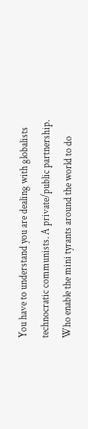You have to understand you are dealing with globalists technocratic communists. A private/public partnership. Who enable the mini tyrants around the world to do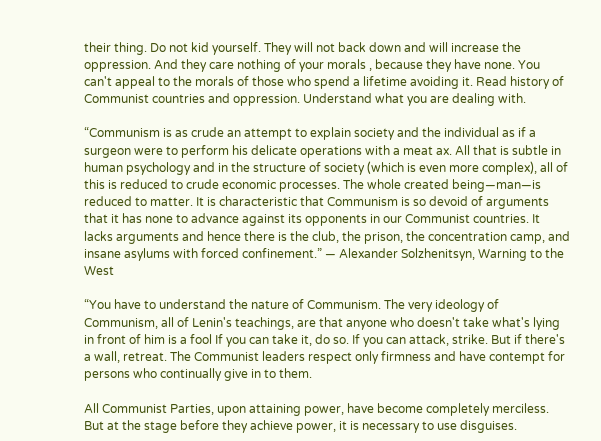their thing. Do not kid yourself. They will not back down and will increase the oppression. And they care nothing of your morals , because they have none. You can't appeal to the morals of those who spend a lifetime avoiding it. Read history of Communist countries and oppression. Understand what you are dealing with.

“Communism is as crude an attempt to explain society and the individual as if a surgeon were to perform his delicate operations with a meat ax. All that is subtle in human psychology and in the structure of society (which is even more complex), all of this is reduced to crude economic processes. The whole created being—man—is reduced to matter. It is characteristic that Communism is so devoid of arguments that it has none to advance against its opponents in our Communist countries. It lacks arguments and hence there is the club, the prison, the concentration camp, and insane asylums with forced confinement.” ― Alexander Solzhenitsyn, Warning to the West

“You have to understand the nature of Communism. The very ideology of Communism, all of Lenin's teachings, are that anyone who doesn't take what's lying in front of him is a fool If you can take it, do so. If you can attack, strike. But if there's a wall, retreat. The Communist leaders respect only firmness and have contempt for persons who continually give in to them.

All Communist Parties, upon attaining power, have become completely merciless. But at the stage before they achieve power, it is necessary to use disguises.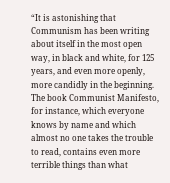“It is astonishing that Communism has been writing about itself in the most open way, in black and white, for 125 years, and even more openly, more candidly in the beginning. The book Communist Manifesto, for instance, which everyone knows by name and which almost no one takes the trouble to read, contains even more terrible things than what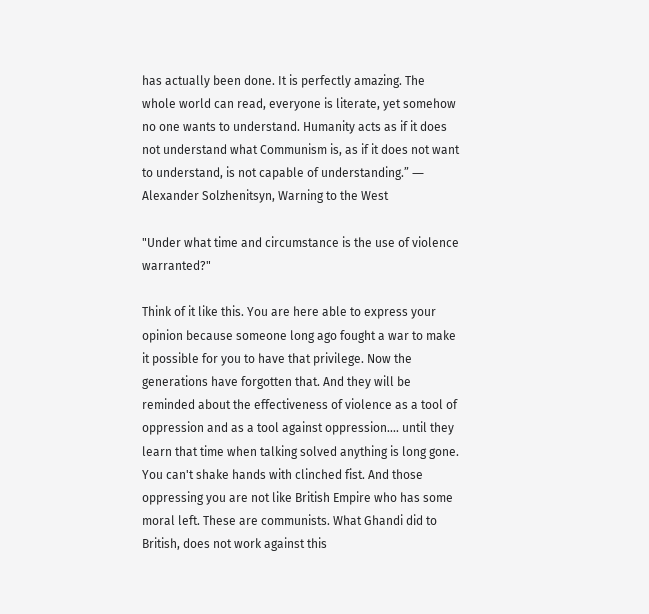has actually been done. It is perfectly amazing. The whole world can read, everyone is literate, yet somehow no one wants to understand. Humanity acts as if it does not understand what Communism is, as if it does not want to understand, is not capable of understanding.” ― Alexander Solzhenitsyn, Warning to the West

"Under what time and circumstance is the use of violence warranted?"

Think of it like this. You are here able to express your opinion because someone long ago fought a war to make it possible for you to have that privilege. Now the generations have forgotten that. And they will be reminded about the effectiveness of violence as a tool of oppression and as a tool against oppression.... until they learn that time when talking solved anything is long gone. You can't shake hands with clinched fist. And those oppressing you are not like British Empire who has some moral left. These are communists. What Ghandi did to British, does not work against this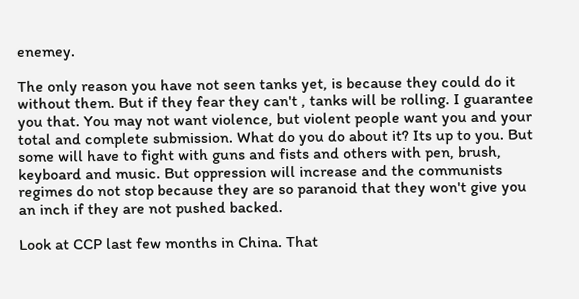enemey.

The only reason you have not seen tanks yet, is because they could do it without them. But if they fear they can't , tanks will be rolling. I guarantee you that. You may not want violence, but violent people want you and your total and complete submission. What do you do about it? Its up to you. But some will have to fight with guns and fists and others with pen, brush, keyboard and music. But oppression will increase and the communists regimes do not stop because they are so paranoid that they won't give you an inch if they are not pushed backed.

Look at CCP last few months in China. That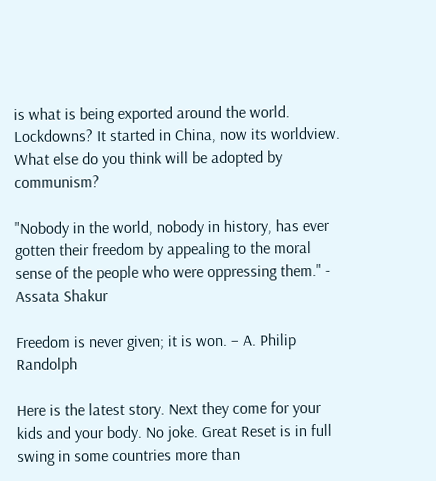is what is being exported around the world. Lockdowns? It started in China, now its worldview. What else do you think will be adopted by communism?

"Nobody in the world, nobody in history, has ever gotten their freedom by appealing to the moral sense of the people who were oppressing them." - Assata Shakur

Freedom is never given; it is won. – A. Philip Randolph

Here is the latest story. Next they come for your kids and your body. No joke. Great Reset is in full swing in some countries more than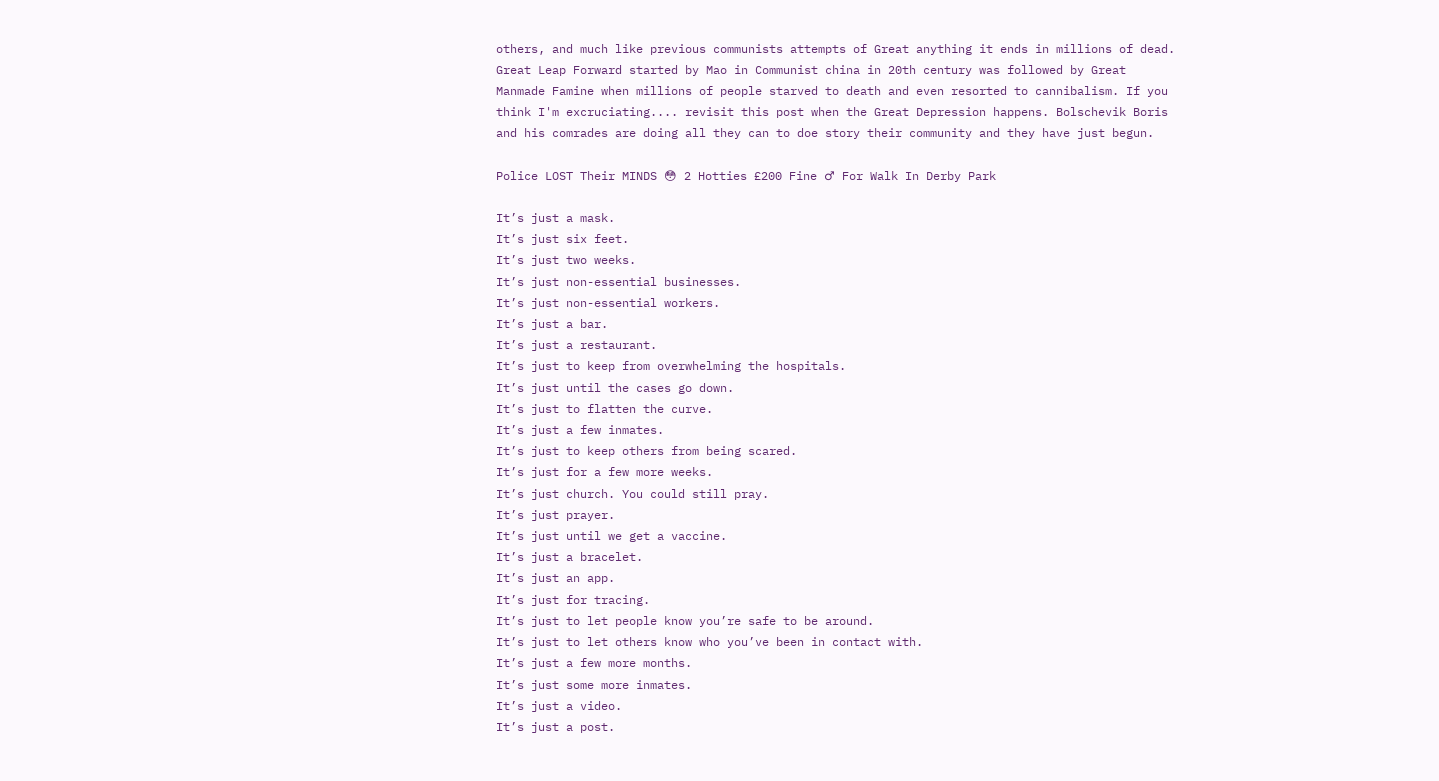others, and much like previous communists attempts of Great anything it ends in millions of dead. Great Leap Forward started by Mao in Communist china in 20th century was followed by Great Manmade Famine when millions of people starved to death and even resorted to cannibalism. If you think I'm excruciating.... revisit this post when the Great Depression happens. Bolschevik Boris and his comrades are doing all they can to doe story their community and they have just begun.

Police LOST Their MINDS 😳 2 Hotties £200 Fine ♂ For Walk In Derby Park

It’s just a mask.
It’s just six feet.
It’s just two weeks.
It’s just non-essential businesses.
It’s just non-essential workers.
It’s just a bar.
It’s just a restaurant.
It’s just to keep from overwhelming the hospitals.
It’s just until the cases go down.
It’s just to flatten the curve.
It’s just a few inmates.
It’s just to keep others from being scared.
It’s just for a few more weeks.
It’s just church. You could still pray.
It’s just prayer.
It’s just until we get a vaccine.
It’s just a bracelet.
It’s just an app.
It’s just for tracing.
It’s just to let people know you’re safe to be around.
It’s just to let others know who you’ve been in contact with.
It’s just a few more months.
It’s just some more inmates.
It’s just a video.
It’s just a post.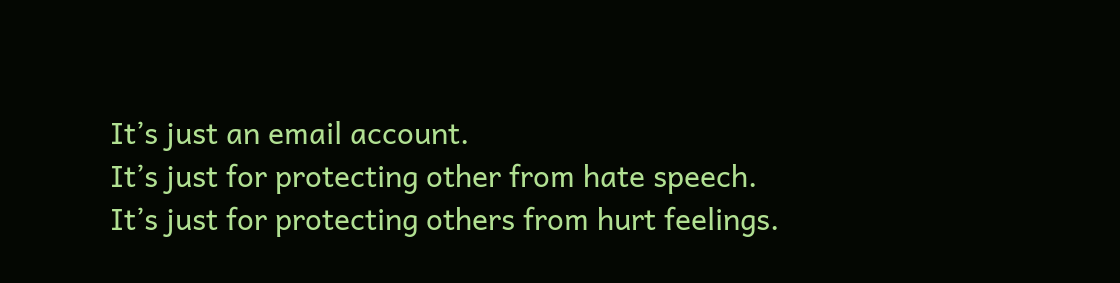It’s just an email account.
It’s just for protecting other from hate speech.
It’s just for protecting others from hurt feelings.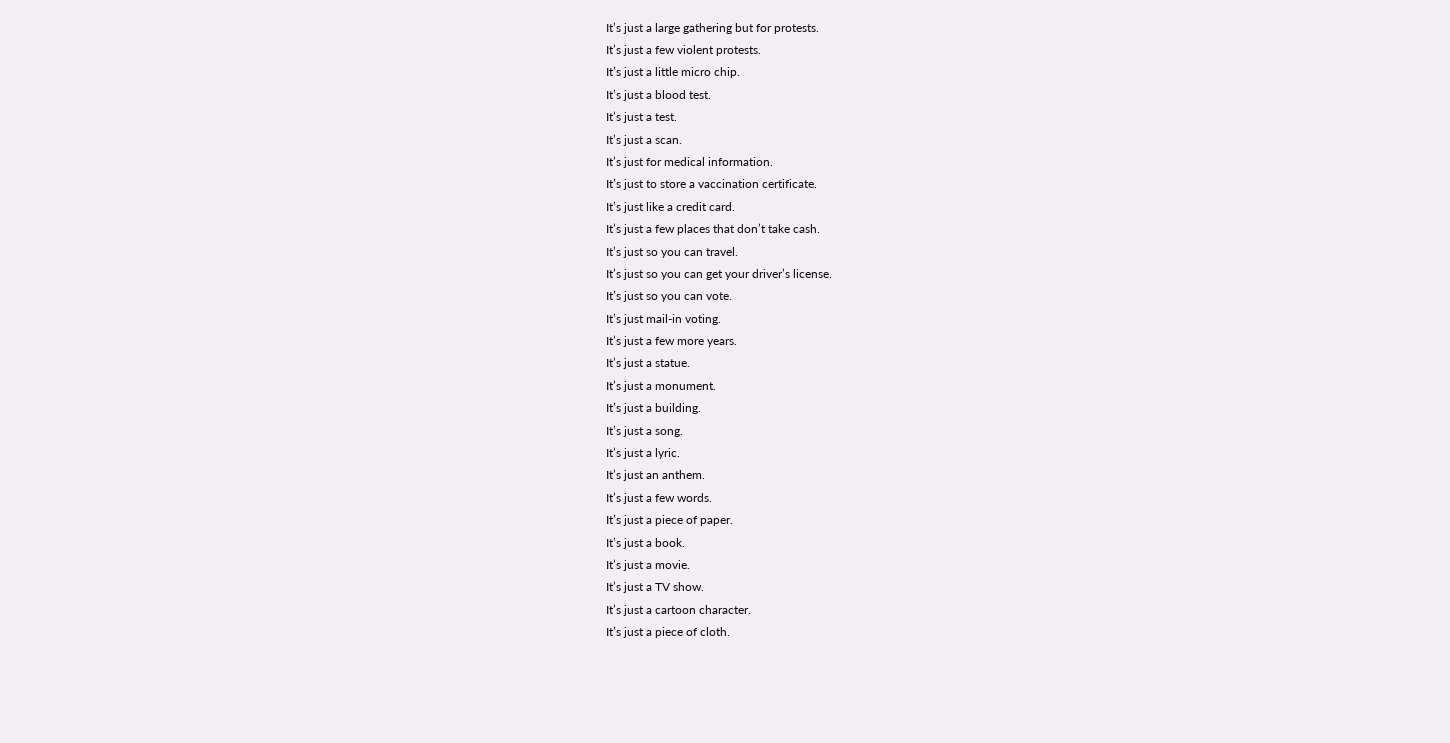It’s just a large gathering but for protests.
It’s just a few violent protests.
It’s just a little micro chip.
It’s just a blood test.
It’s just a test.
It’s just a scan.
It’s just for medical information.
It’s just to store a vaccination certificate.
It’s just like a credit card.
It’s just a few places that don’t take cash.
It’s just so you can travel.
It’s just so you can get your driver’s license.
It’s just so you can vote.
It’s just mail-in voting.
It’s just a few more years.
It’s just a statue.
It’s just a monument.
It’s just a building.
It’s just a song.
It’s just a lyric.
It’s just an anthem.
It’s just a few words.
It’s just a piece of paper.
It’s just a book.
It’s just a movie.
It’s just a TV show.
It’s just a cartoon character.
It’s just a piece of cloth.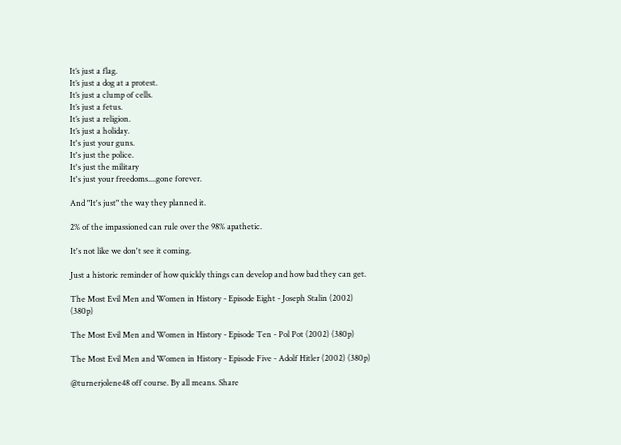It’s just a flag.
It’s just a dog at a protest.
It’s just a clump of cells.
It’s just a fetus.
It’s just a religion.
It’s just a holiday.
It's just your guns.
It's just the police.
It's just the military
It's just your freedoms....gone forever.

And "It's just" the way they planned it.

2% of the impassioned can rule over the 98% apathetic.

It's not like we don't see it coming.

Just a historic reminder of how quickly things can develop and how bad they can get.

The Most Evil Men and Women in History - Episode Eight - Joseph Stalin (2002) (380p)

The Most Evil Men and Women in History - Episode Ten - Pol Pot (2002) (380p)

The Most Evil Men and Women in History - Episode Five - Adolf Hitler (2002) (380p)

@turnerjolene48 off course. By all means. Share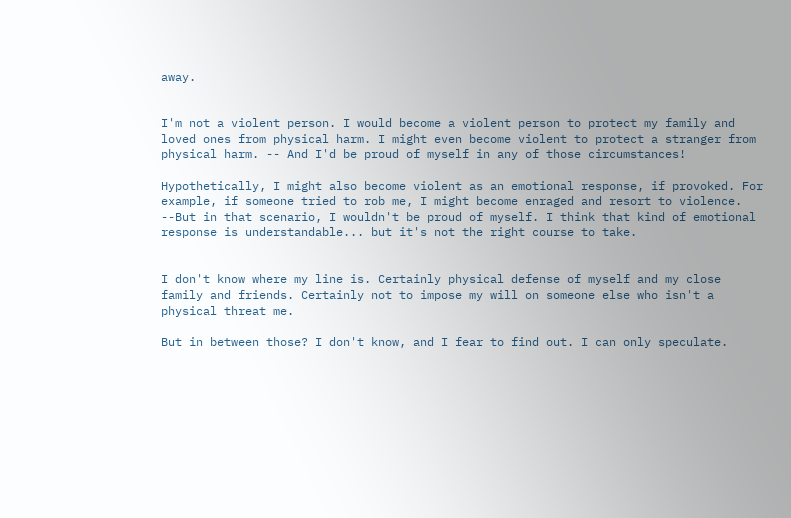away.


I'm not a violent person. I would become a violent person to protect my family and loved ones from physical harm. I might even become violent to protect a stranger from physical harm. -- And I'd be proud of myself in any of those circumstances!

Hypothetically, I might also become violent as an emotional response, if provoked. For example, if someone tried to rob me, I might become enraged and resort to violence. --But in that scenario, I wouldn't be proud of myself. I think that kind of emotional response is understandable... but it's not the right course to take.


I don't know where my line is. Certainly physical defense of myself and my close family and friends. Certainly not to impose my will on someone else who isn't a physical threat me.

But in between those? I don't know, and I fear to find out. I can only speculate.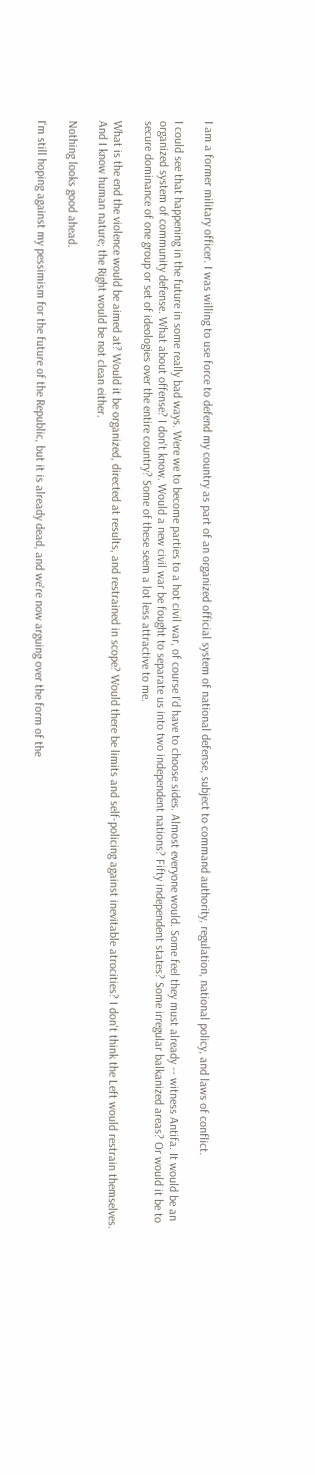I am a former military officer. I was willing to use force to defend my country as part of an organized official system of national defense, subject to command authority, regulation, national policy, and laws of conflict.

I could see that happening in the future in some really bad ways. Were we to become parties to a hot civil war, of course I'd have to choose sides. Almost everyone would. Some feel they must already -- witness Antifa. It would be an organized system of community defense. What about offense? I don't know. Would a new civil war be fought to separate us into two independent nations? Fifty independent states? Some irregular balkanized areas? Or would it be to secure dominance of one group or set of ideologies over the entire country? Some of these seem a lot less attractive to me.

What is the end the violence would be aimed at? Would it be organized, directed at results, and restrained in scope? Would there be limits and self-policing against inevitable atrocities? I don't think the Left would restrain themselves. And I know human nature; the Right would be not clean either.

Nothing looks good ahead.

I'm still hoping against my pessimism for the future of the Republic, but it is already dead, and we're now arguing over the form of the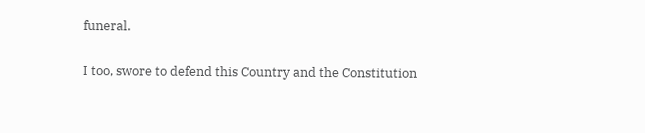funeral.

I too, swore to defend this Country and the Constitution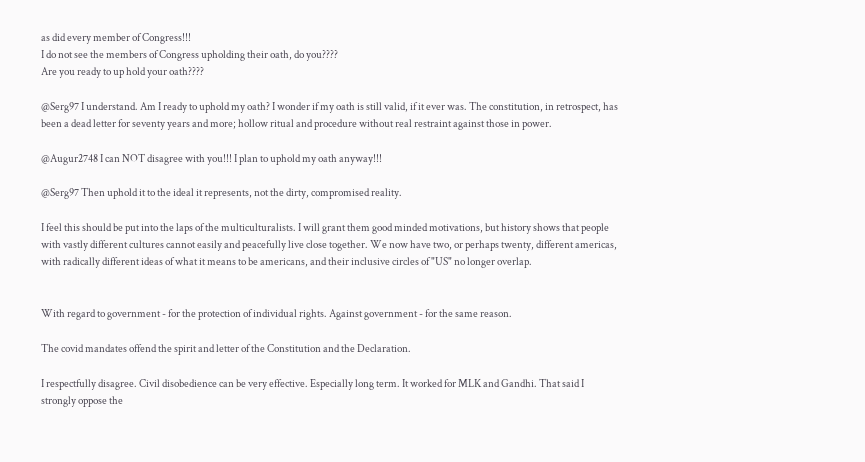as did every member of Congress!!!
I do not see the members of Congress upholding their oath, do you????
Are you ready to up hold your oath????

@Serg97 I understand. Am I ready to uphold my oath? I wonder if my oath is still valid, if it ever was. The constitution, in retrospect, has been a dead letter for seventy years and more; hollow ritual and procedure without real restraint against those in power.

@Augur2748 I can NOT disagree with you!!! I plan to uphold my oath anyway!!!

@Serg97 Then uphold it to the ideal it represents, not the dirty, compromised reality.

I feel this should be put into the laps of the multiculturalists. I will grant them good minded motivations, but history shows that people with vastly different cultures cannot easily and peacefully live close together. We now have two, or perhaps twenty, different americas, with radically different ideas of what it means to be americans, and their inclusive circles of "US" no longer overlap.


With regard to government - for the protection of individual rights. Against government - for the same reason.

The covid mandates offend the spirit and letter of the Constitution and the Declaration.

I respectfully disagree. Civil disobedience can be very effective. Especially long term. It worked for MLK and Gandhi. That said I strongly oppose the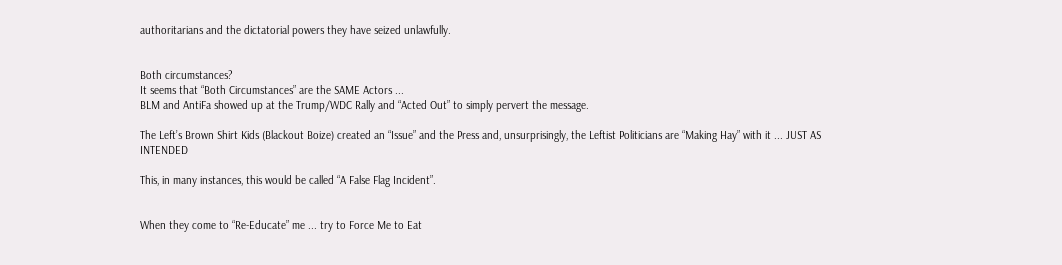authoritarians and the dictatorial powers they have seized unlawfully.


Both circumstances?
It seems that “Both Circumstances” are the SAME Actors ...
BLM and AntiFa showed up at the Trump/WDC Rally and “Acted Out” to simply pervert the message.

The Left’s Brown Shirt Kids (Blackout Boize) created an “Issue” and the Press and, unsurprisingly, the Leftist Politicians are “Making Hay” with it ... JUST AS INTENDED

This, in many instances, this would be called “A False Flag Incident”.


When they come to “Re-Educate” me ... try to Force Me to Eat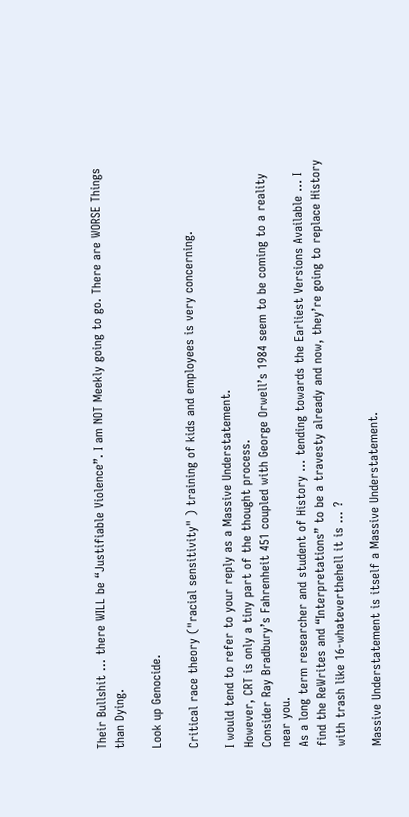Their Bullshit ... there WILL be “Justifiable Violence”. I am NOT Meekly going to go. There are WORSE Things than Dying.

Look up Genocide.

Critical race theory ("racial sensitivity" ) training of kids and employees is very concerning.

I would tend to refer to your reply as a Massive Understatement.
However, CRT is only a tiny part of the thought process.
Consider Ray Bradbury’s Fahrenheit 451 coupled with George Orwell’s 1984 seem to be coming to a reality near you.
As a long term researcher and student of History ... tending towards the Earliest Versions Available ... I find the ReWrites and “Interpretations” to be a travesty already and now, they’re going to replace History with trash like 16-whateverthehell it is ... ?

Massive Understatement is itself a Massive Understatement.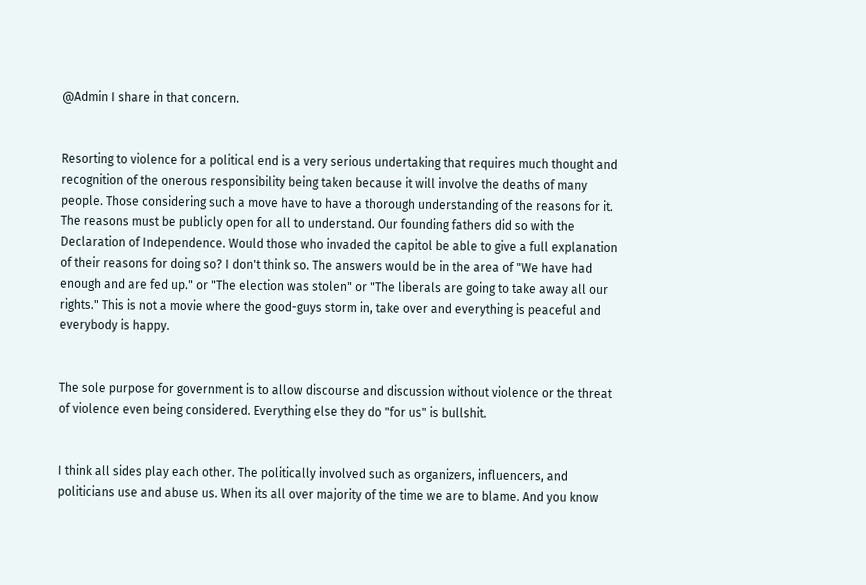@Admin I share in that concern.


Resorting to violence for a political end is a very serious undertaking that requires much thought and recognition of the onerous responsibility being taken because it will involve the deaths of many people. Those considering such a move have to have a thorough understanding of the reasons for it. The reasons must be publicly open for all to understand. Our founding fathers did so with the Declaration of Independence. Would those who invaded the capitol be able to give a full explanation of their reasons for doing so? I don't think so. The answers would be in the area of "We have had enough and are fed up." or "The election was stolen" or "The liberals are going to take away all our rights." This is not a movie where the good-guys storm in, take over and everything is peaceful and everybody is happy.


The sole purpose for government is to allow discourse and discussion without violence or the threat of violence even being considered. Everything else they do "for us" is bullshit.


I think all sides play each other. The politically involved such as organizers, influencers, and politicians use and abuse us. When its all over majority of the time we are to blame. And you know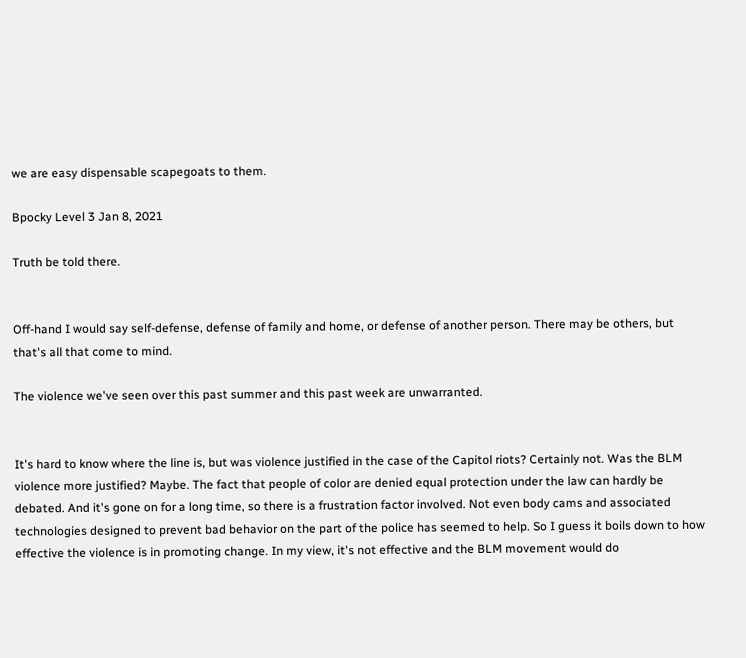we are easy dispensable scapegoats to them.

Bpocky Level 3 Jan 8, 2021

Truth be told there.


Off-hand I would say self-defense, defense of family and home, or defense of another person. There may be others, but that's all that come to mind.

The violence we've seen over this past summer and this past week are unwarranted.


It's hard to know where the line is, but was violence justified in the case of the Capitol riots? Certainly not. Was the BLM violence more justified? Maybe. The fact that people of color are denied equal protection under the law can hardly be debated. And it's gone on for a long time, so there is a frustration factor involved. Not even body cams and associated technologies designed to prevent bad behavior on the part of the police has seemed to help. So I guess it boils down to how effective the violence is in promoting change. In my view, it's not effective and the BLM movement would do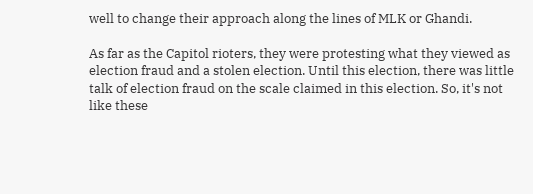well to change their approach along the lines of MLK or Ghandi.

As far as the Capitol rioters, they were protesting what they viewed as election fraud and a stolen election. Until this election, there was little talk of election fraud on the scale claimed in this election. So, it's not like these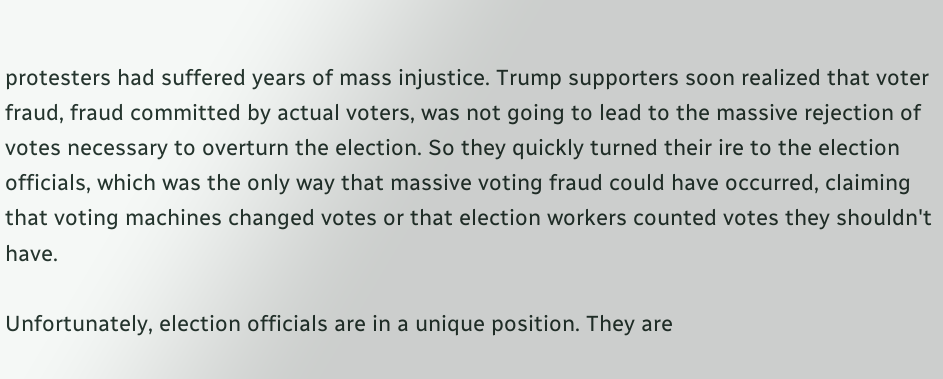protesters had suffered years of mass injustice. Trump supporters soon realized that voter fraud, fraud committed by actual voters, was not going to lead to the massive rejection of votes necessary to overturn the election. So they quickly turned their ire to the election officials, which was the only way that massive voting fraud could have occurred, claiming that voting machines changed votes or that election workers counted votes they shouldn't have.

Unfortunately, election officials are in a unique position. They are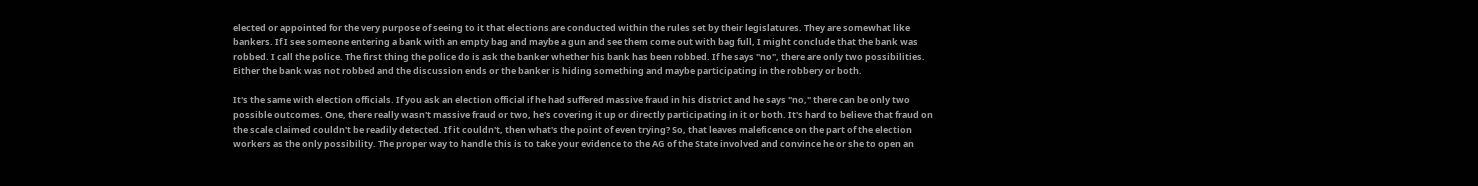elected or appointed for the very purpose of seeing to it that elections are conducted within the rules set by their legislatures. They are somewhat like bankers. If I see someone entering a bank with an empty bag and maybe a gun and see them come out with bag full, I might conclude that the bank was robbed. I call the police. The first thing the police do is ask the banker whether his bank has been robbed. If he says "no", there are only two possibilities. Either the bank was not robbed and the discussion ends or the banker is hiding something and maybe participating in the robbery or both.

It's the same with election officials. If you ask an election official if he had suffered massive fraud in his district and he says "no," there can be only two possible outcomes. One, there really wasn't massive fraud or two, he's covering it up or directly participating in it or both. It's hard to believe that fraud on the scale claimed couldn't be readily detected. If it couldn't, then what's the point of even trying? So, that leaves maleficence on the part of the election workers as the only possibility. The proper way to handle this is to take your evidence to the AG of the State involved and convince he or she to open an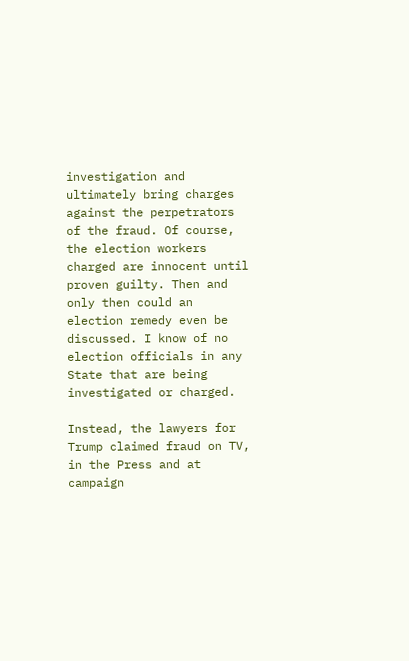investigation and ultimately bring charges against the perpetrators of the fraud. Of course, the election workers charged are innocent until proven guilty. Then and only then could an election remedy even be discussed. I know of no election officials in any State that are being investigated or charged.

Instead, the lawyers for Trump claimed fraud on TV, in the Press and at campaign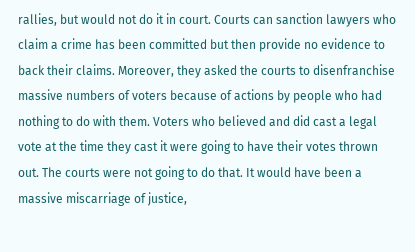rallies, but would not do it in court. Courts can sanction lawyers who claim a crime has been committed but then provide no evidence to back their claims. Moreover, they asked the courts to disenfranchise massive numbers of voters because of actions by people who had nothing to do with them. Voters who believed and did cast a legal vote at the time they cast it were going to have their votes thrown out. The courts were not going to do that. It would have been a massive miscarriage of justice,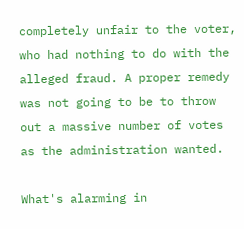completely unfair to the voter, who had nothing to do with the alleged fraud. A proper remedy was not going to be to throw out a massive number of votes as the administration wanted.

What's alarming in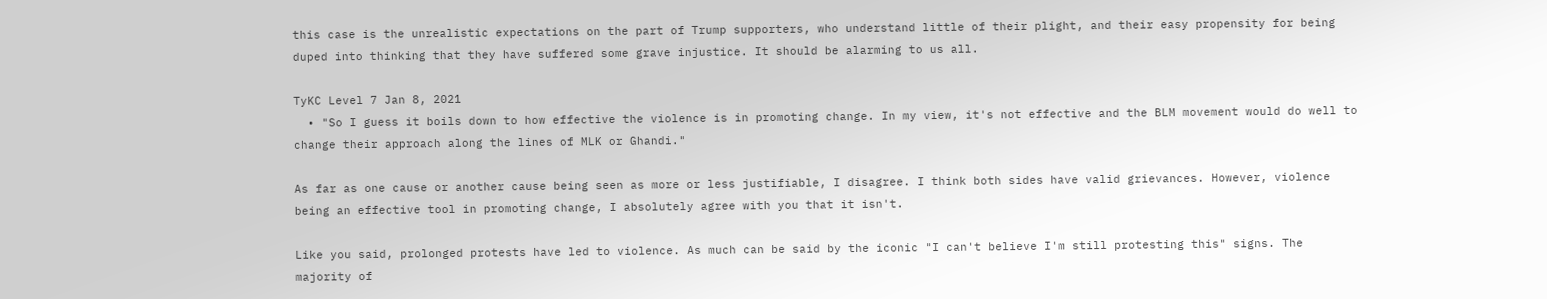this case is the unrealistic expectations on the part of Trump supporters, who understand little of their plight, and their easy propensity for being duped into thinking that they have suffered some grave injustice. It should be alarming to us all.

TyKC Level 7 Jan 8, 2021
  • "So I guess it boils down to how effective the violence is in promoting change. In my view, it's not effective and the BLM movement would do well to change their approach along the lines of MLK or Ghandi."

As far as one cause or another cause being seen as more or less justifiable, I disagree. I think both sides have valid grievances. However, violence being an effective tool in promoting change, I absolutely agree with you that it isn't.

Like you said, prolonged protests have led to violence. As much can be said by the iconic "I can't believe I'm still protesting this" signs. The majority of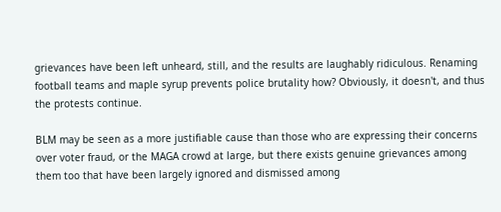grievances have been left unheard, still, and the results are laughably ridiculous. Renaming football teams and maple syrup prevents police brutality how? Obviously, it doesn't, and thus the protests continue.

BLM may be seen as a more justifiable cause than those who are expressing their concerns over voter fraud, or the MAGA crowd at large, but there exists genuine grievances among them too that have been largely ignored and dismissed among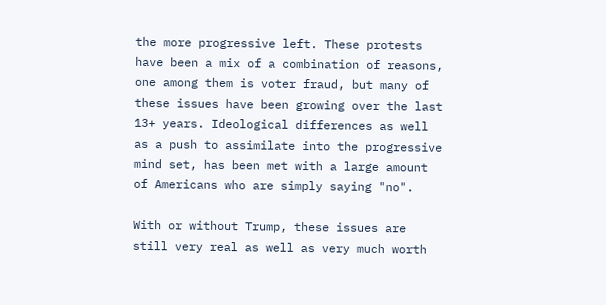the more progressive left. These protests have been a mix of a combination of reasons, one among them is voter fraud, but many of these issues have been growing over the last 13+ years. Ideological differences as well as a push to assimilate into the progressive mind set, has been met with a large amount of Americans who are simply saying "no".

With or without Trump, these issues are still very real as well as very much worth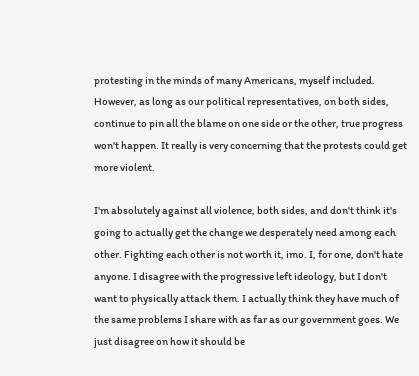protesting in the minds of many Americans, myself included. However, as long as our political representatives, on both sides, continue to pin all the blame on one side or the other, true progress won't happen. It really is very concerning that the protests could get more violent.

I'm absolutely against all violence, both sides, and don't think it's going to actually get the change we desperately need among each other. Fighting each other is not worth it, imo. I, for one, don't hate anyone. I disagree with the progressive left ideology, but I don't want to physically attack them. I actually think they have much of the same problems I share with as far as our government goes. We just disagree on how it should be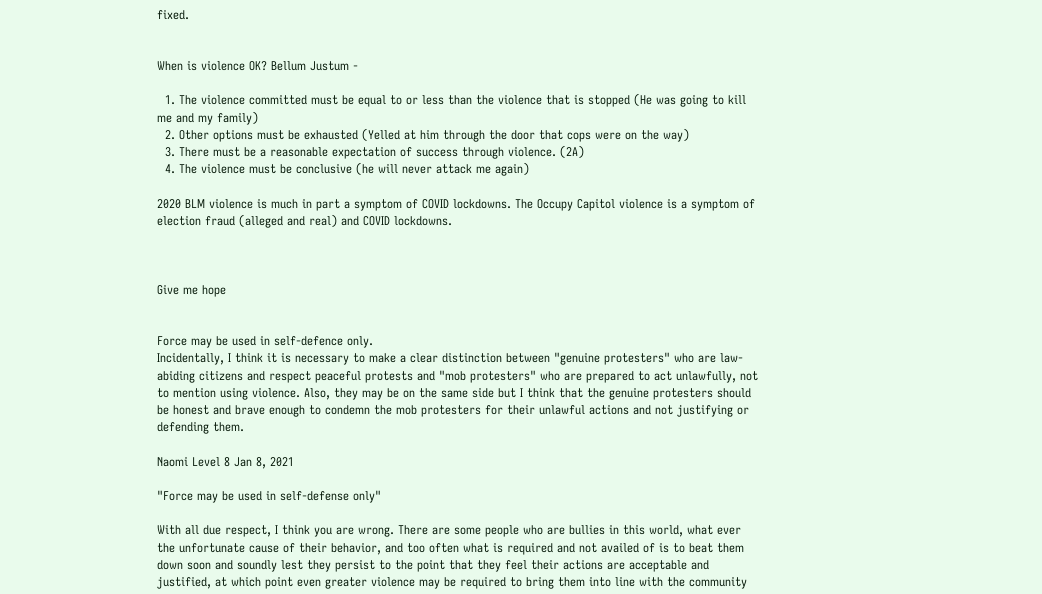fixed.


When is violence OK? Bellum Justum -

  1. The violence committed must be equal to or less than the violence that is stopped (He was going to kill me and my family)
  2. Other options must be exhausted (Yelled at him through the door that cops were on the way)
  3. There must be a reasonable expectation of success through violence. (2A)
  4. The violence must be conclusive (he will never attack me again)

2020 BLM violence is much in part a symptom of COVID lockdowns. The Occupy Capitol violence is a symptom of election fraud (alleged and real) and COVID lockdowns.



Give me hope


Force may be used in self-defence only.
Incidentally, I think it is necessary to make a clear distinction between "genuine protesters" who are law-abiding citizens and respect peaceful protests and "mob protesters" who are prepared to act unlawfully, not to mention using violence. Also, they may be on the same side but I think that the genuine protesters should be honest and brave enough to condemn the mob protesters for their unlawful actions and not justifying or defending them.

Naomi Level 8 Jan 8, 2021

"Force may be used in self-defense only"

With all due respect, I think you are wrong. There are some people who are bullies in this world, what ever the unfortunate cause of their behavior, and too often what is required and not availed of is to beat them down soon and soundly lest they persist to the point that they feel their actions are acceptable and justified, at which point even greater violence may be required to bring them into line with the community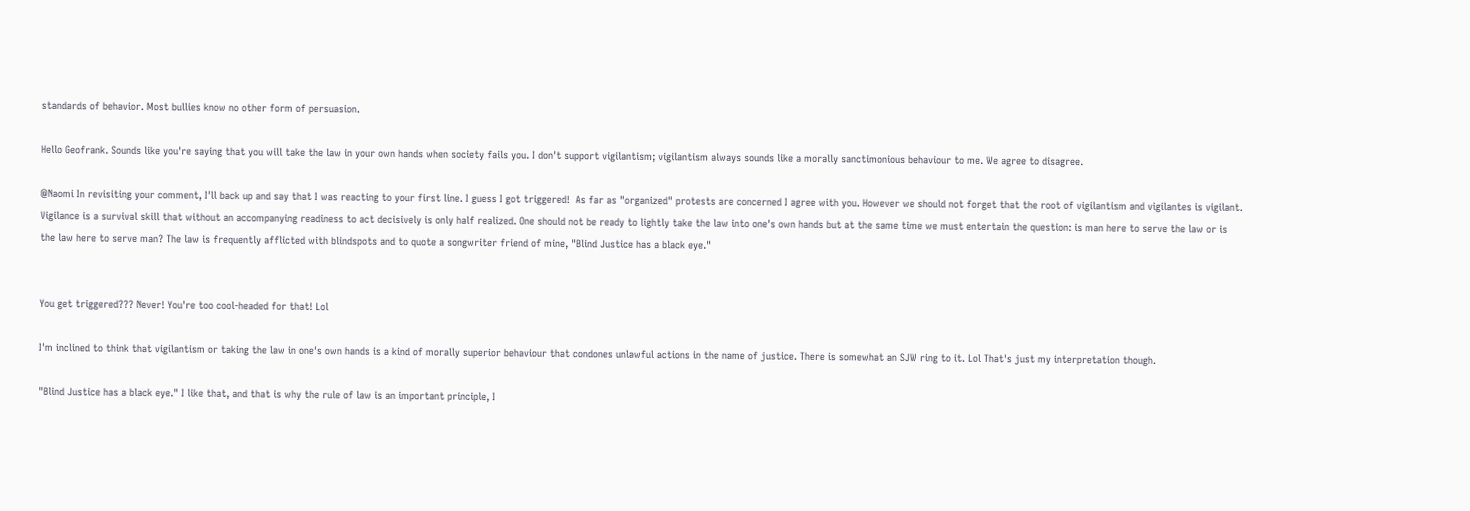standards of behavior. Most bullies know no other form of persuasion.

Hello Geofrank. Sounds like you're saying that you will take the law in your own hands when society fails you. I don't support vigilantism; vigilantism always sounds like a morally sanctimonious behaviour to me. We agree to disagree.

@Naomi In revisiting your comment, I'll back up and say that I was reacting to your first line. I guess I got triggered!  As far as "organized" protests are concerned I agree with you. However we should not forget that the root of vigilantism and vigilantes is vigilant. Vigilance is a survival skill that without an accompanying readiness to act decisively is only half realized. One should not be ready to lightly take the law into one's own hands but at the same time we must entertain the question: is man here to serve the law or is the law here to serve man? The law is frequently afflicted with blindspots and to quote a songwriter friend of mine, "Blind Justice has a black eye."


You get triggered??? Never! You're too cool-headed for that! Lol

I'm inclined to think that vigilantism or taking the law in one's own hands is a kind of morally superior behaviour that condones unlawful actions in the name of justice. There is somewhat an SJW ring to it. Lol That's just my interpretation though.

"Blind Justice has a black eye." I like that, and that is why the rule of law is an important principle, I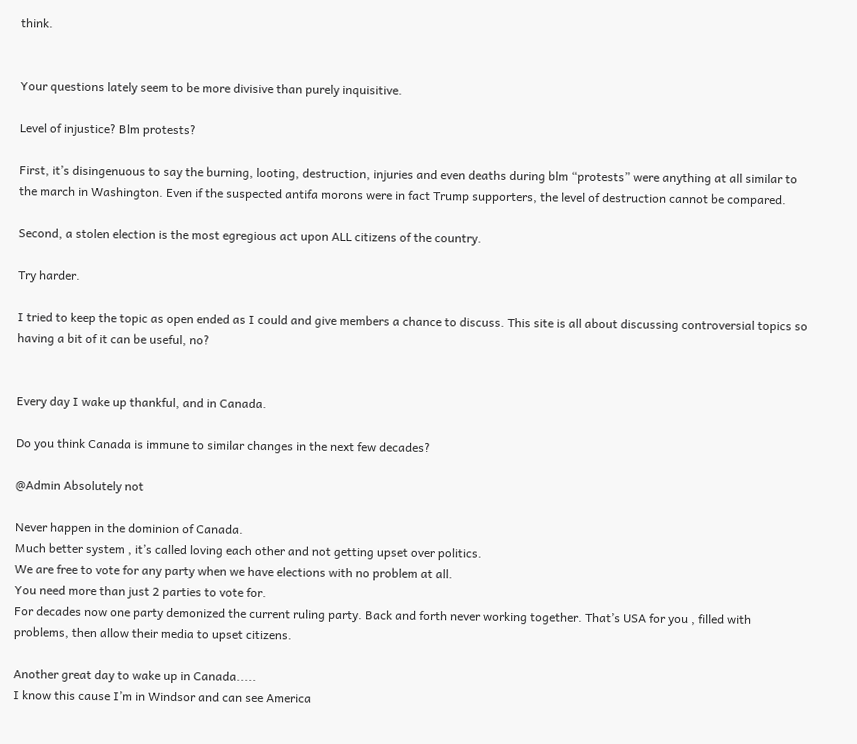think.


Your questions lately seem to be more divisive than purely inquisitive.

Level of injustice? Blm protests?

First, it’s disingenuous to say the burning, looting, destruction, injuries and even deaths during blm “protests” were anything at all similar to the march in Washington. Even if the suspected antifa morons were in fact Trump supporters, the level of destruction cannot be compared.

Second, a stolen election is the most egregious act upon ALL citizens of the country.

Try harder.

I tried to keep the topic as open ended as I could and give members a chance to discuss. This site is all about discussing controversial topics so having a bit of it can be useful, no?


Every day I wake up thankful, and in Canada.

Do you think Canada is immune to similar changes in the next few decades?

@Admin Absolutely not

Never happen in the dominion of Canada.
Much better system , it’s called loving each other and not getting upset over politics.
We are free to vote for any party when we have elections with no problem at all.
You need more than just 2 parties to vote for.
For decades now one party demonized the current ruling party. Back and forth never working together. That’s USA for you , filled with problems, then allow their media to upset citizens.

Another great day to wake up in Canada.....
I know this cause I’m in Windsor and can see America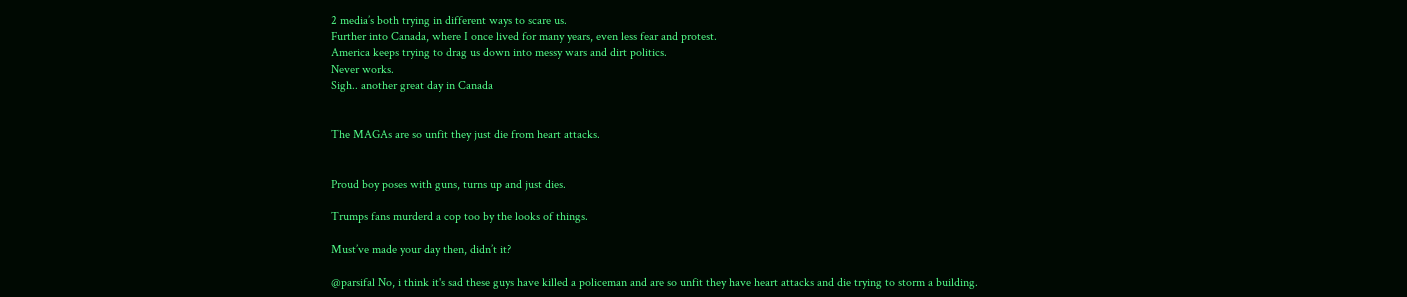2 media’s both trying in different ways to scare us.
Further into Canada, where I once lived for many years, even less fear and protest.
America keeps trying to drag us down into messy wars and dirt politics.
Never works.
Sigh.. another great day in Canada


The MAGAs are so unfit they just die from heart attacks.


Proud boy poses with guns, turns up and just dies.

Trumps fans murderd a cop too by the looks of things.

Must’ve made your day then, didn’t it?

@parsifal No, i think it's sad these guys have killed a policeman and are so unfit they have heart attacks and die trying to storm a building.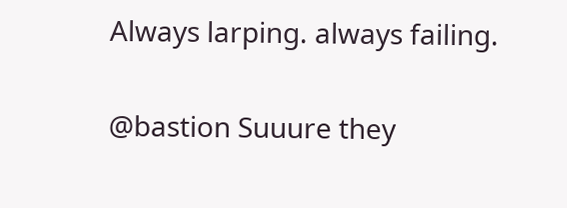Always larping. always failing.

@bastion Suuure they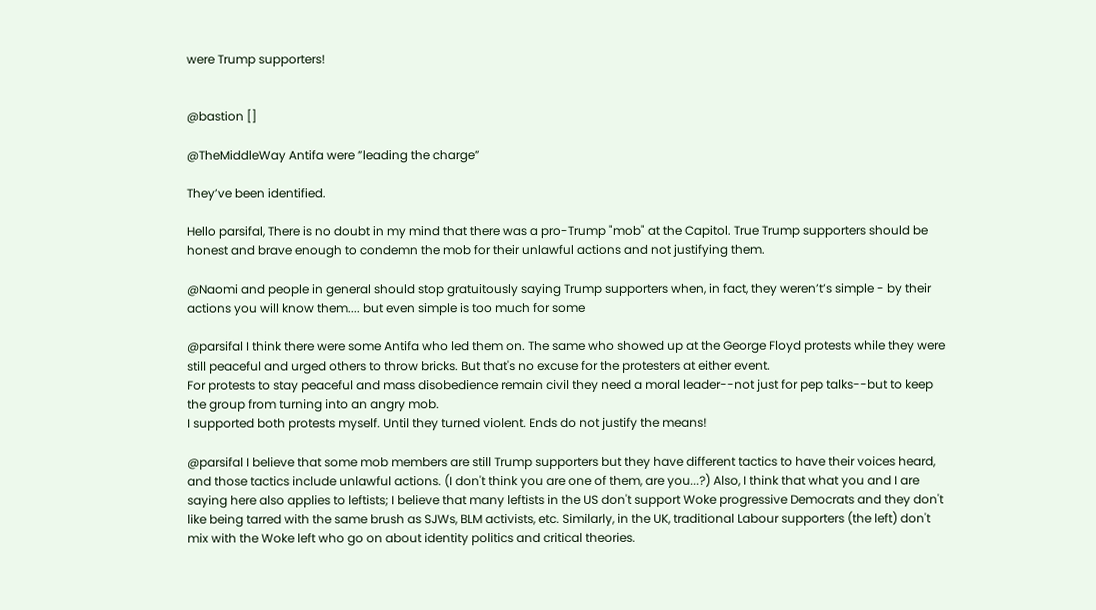were Trump supporters!


@bastion []

@TheMiddleWay Antifa were ”leading the charge”

They’ve been identified.

Hello parsifal, There is no doubt in my mind that there was a pro-Trump "mob" at the Capitol. True Trump supporters should be honest and brave enough to condemn the mob for their unlawful actions and not justifying them.

@Naomi and people in general should stop gratuitously saying Trump supporters when, in fact, they weren’t’s simple - by their actions you will know them.... but even simple is too much for some

@parsifal I think there were some Antifa who led them on. The same who showed up at the George Floyd protests while they were still peaceful and urged others to throw bricks. But that's no excuse for the protesters at either event.
For protests to stay peaceful and mass disobedience remain civil they need a moral leader--not just for pep talks--but to keep the group from turning into an angry mob.
I supported both protests myself. Until they turned violent. Ends do not justify the means!

@parsifal I believe that some mob members are still Trump supporters but they have different tactics to have their voices heard, and those tactics include unlawful actions. (I don't think you are one of them, are you...?) Also, I think that what you and I are saying here also applies to leftists; I believe that many leftists in the US don't support Woke progressive Democrats and they don't like being tarred with the same brush as SJWs, BLM activists, etc. Similarly, in the UK, traditional Labour supporters (the left) don't mix with the Woke left who go on about identity politics and critical theories.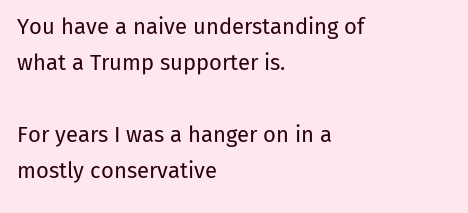You have a naive understanding of what a Trump supporter is.

For years I was a hanger on in a mostly conservative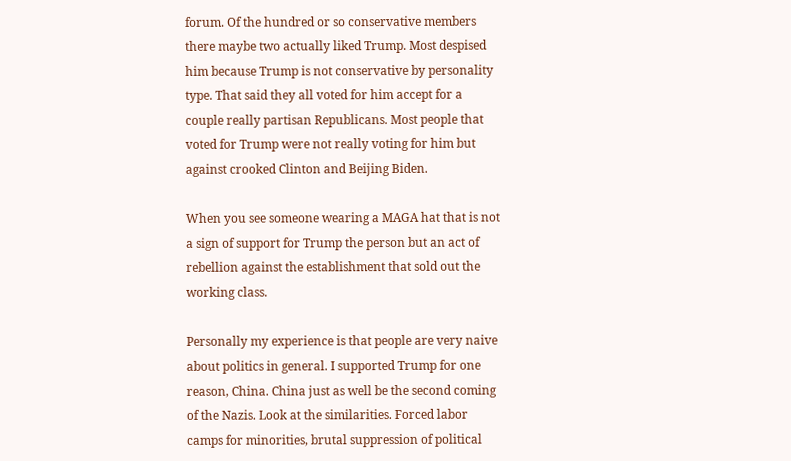forum. Of the hundred or so conservative members there maybe two actually liked Trump. Most despised him because Trump is not conservative by personality type. That said they all voted for him accept for a couple really partisan Republicans. Most people that voted for Trump were not really voting for him but against crooked Clinton and Beijing Biden.

When you see someone wearing a MAGA hat that is not a sign of support for Trump the person but an act of rebellion against the establishment that sold out the working class.

Personally my experience is that people are very naive about politics in general. I supported Trump for one reason, China. China just as well be the second coming of the Nazis. Look at the similarities. Forced labor camps for minorities, brutal suppression of political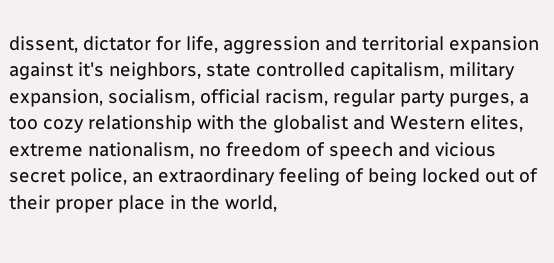dissent, dictator for life, aggression and territorial expansion against it's neighbors, state controlled capitalism, military expansion, socialism, official racism, regular party purges, a too cozy relationship with the globalist and Western elites, extreme nationalism, no freedom of speech and vicious secret police, an extraordinary feeling of being locked out of their proper place in the world,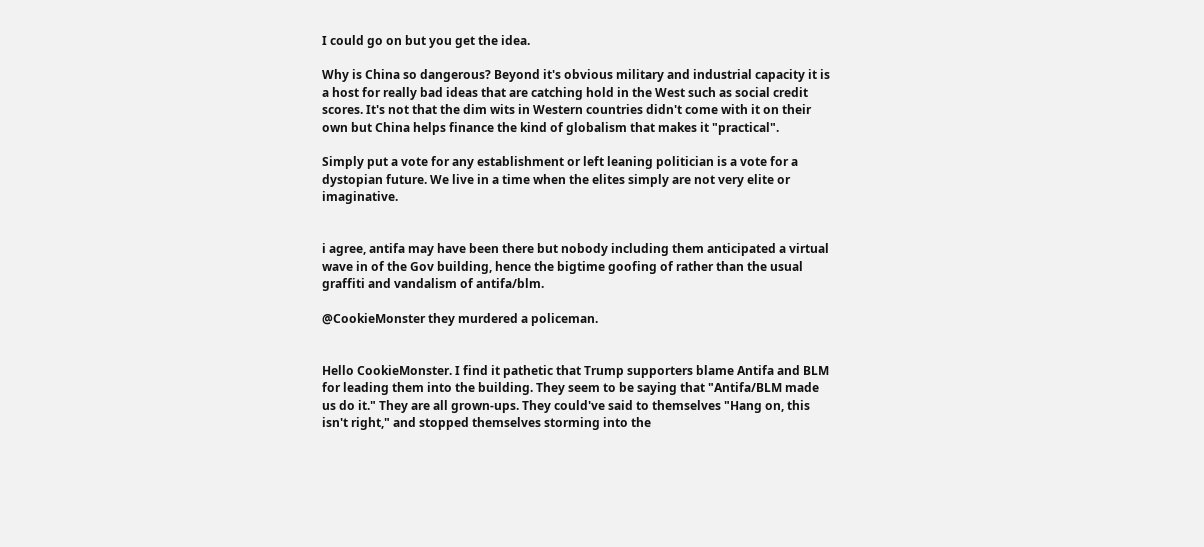I could go on but you get the idea.

Why is China so dangerous? Beyond it's obvious military and industrial capacity it is a host for really bad ideas that are catching hold in the West such as social credit scores. It's not that the dim wits in Western countries didn't come with it on their own but China helps finance the kind of globalism that makes it "practical".

Simply put a vote for any establishment or left leaning politician is a vote for a dystopian future. We live in a time when the elites simply are not very elite or imaginative.


i agree, antifa may have been there but nobody including them anticipated a virtual wave in of the Gov building, hence the bigtime goofing of rather than the usual graffiti and vandalism of antifa/blm.

@CookieMonster they murdered a policeman.


Hello CookieMonster. I find it pathetic that Trump supporters blame Antifa and BLM for leading them into the building. They seem to be saying that "Antifa/BLM made us do it." They are all grown-ups. They could've said to themselves "Hang on, this isn't right," and stopped themselves storming into the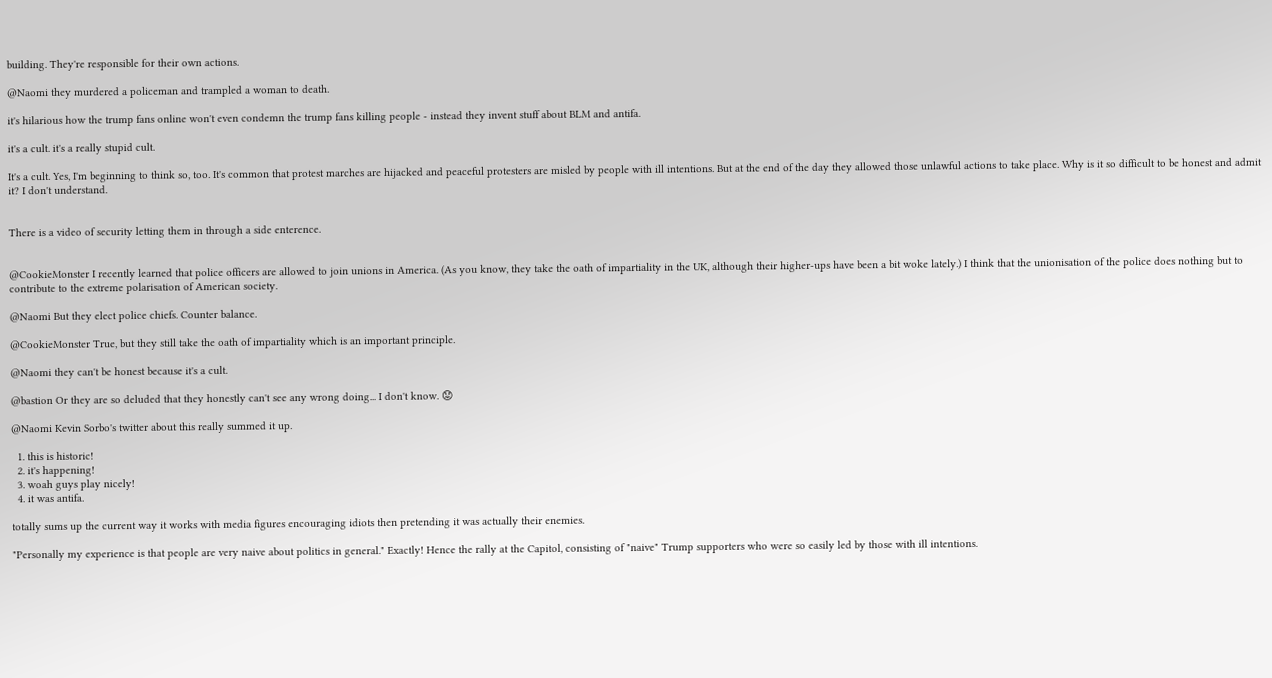building. They're responsible for their own actions.

@Naomi they murdered a policeman and trampled a woman to death.

it's hilarious how the trump fans online won't even condemn the trump fans killing people - instead they invent stuff about BLM and antifa.

it's a cult. it's a really stupid cult.

It's a cult. Yes, I'm beginning to think so, too. It's common that protest marches are hijacked and peaceful protesters are misled by people with ill intentions. But at the end of the day they allowed those unlawful actions to take place. Why is it so difficult to be honest and admit it? I don't understand.


There is a video of security letting them in through a side enterence.


@CookieMonster I recently learned that police officers are allowed to join unions in America. (As you know, they take the oath of impartiality in the UK, although their higher-ups have been a bit woke lately.) I think that the unionisation of the police does nothing but to contribute to the extreme polarisation of American society.

@Naomi But they elect police chiefs. Counter balance.

@CookieMonster True, but they still take the oath of impartiality which is an important principle.

@Naomi they can't be honest because it's a cult.

@bastion Or they are so deluded that they honestly can't see any wrong doing... I don't know. 😟

@Naomi Kevin Sorbo's twitter about this really summed it up.

  1. this is historic!
  2. it's happening!
  3. woah guys play nicely!
  4. it was antifa.

totally sums up the current way it works with media figures encouraging idiots then pretending it was actually their enemies.

"Personally my experience is that people are very naive about politics in general." Exactly! Hence the rally at the Capitol, consisting of "naive" Trump supporters who were so easily led by those with ill intentions.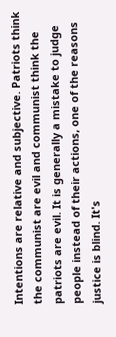Intentions are relative and subjective. Patriots think the communist are evil and communist think the patriots are evil. It is generally a mistake to judge people instead of their actions, one of the reasons justice is blind. It's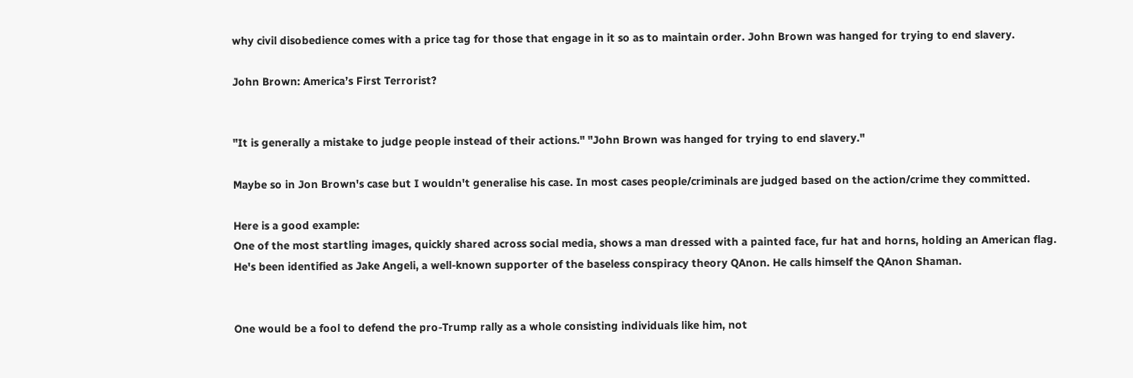why civil disobedience comes with a price tag for those that engage in it so as to maintain order. John Brown was hanged for trying to end slavery.

John Brown: America’s First Terrorist?


"It is generally a mistake to judge people instead of their actions." "John Brown was hanged for trying to end slavery."

Maybe so in Jon Brown's case but I wouldn't generalise his case. In most cases people/criminals are judged based on the action/crime they committed.

Here is a good example:
One of the most startling images, quickly shared across social media, shows a man dressed with a painted face, fur hat and horns, holding an American flag.
He's been identified as Jake Angeli, a well-known supporter of the baseless conspiracy theory QAnon. He calls himself the QAnon Shaman.


One would be a fool to defend the pro-Trump rally as a whole consisting individuals like him, not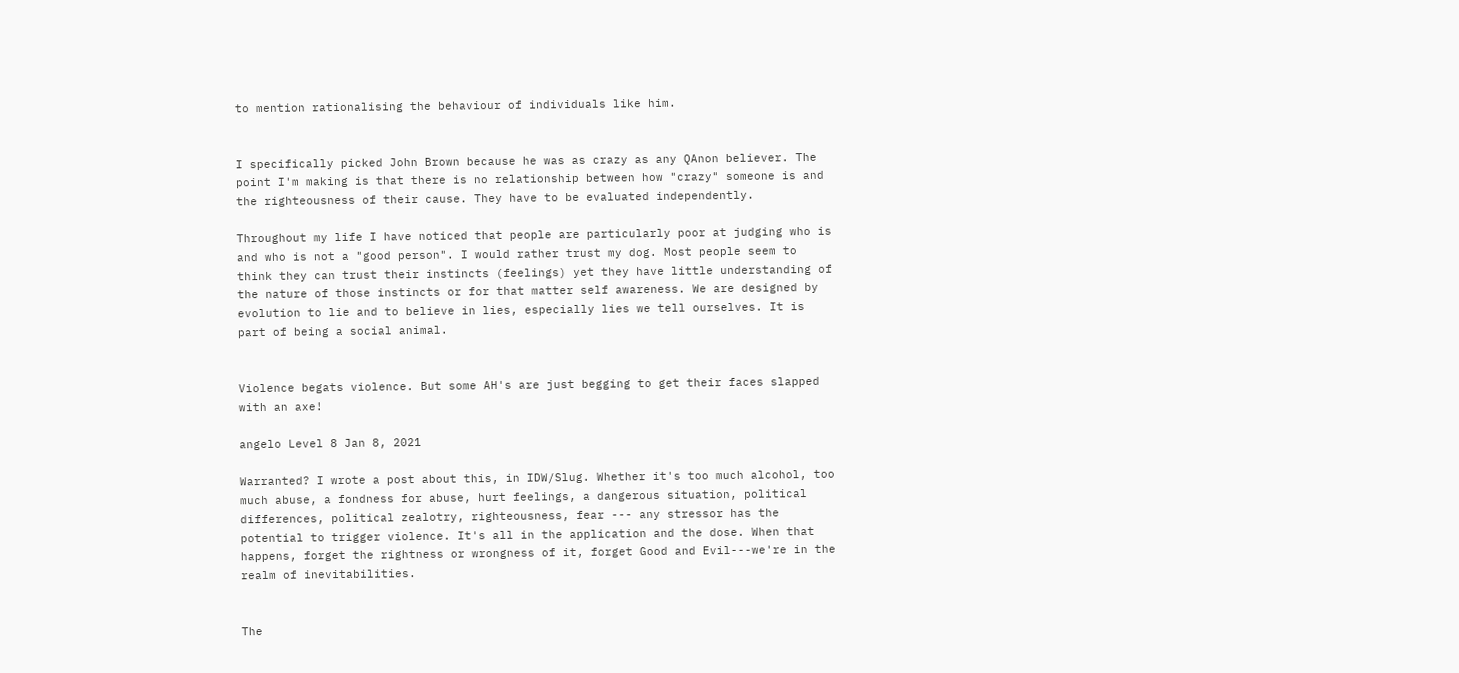to mention rationalising the behaviour of individuals like him.


I specifically picked John Brown because he was as crazy as any QAnon believer. The point I'm making is that there is no relationship between how "crazy" someone is and the righteousness of their cause. They have to be evaluated independently.

Throughout my life I have noticed that people are particularly poor at judging who is and who is not a "good person". I would rather trust my dog. Most people seem to think they can trust their instincts (feelings) yet they have little understanding of the nature of those instincts or for that matter self awareness. We are designed by evolution to lie and to believe in lies, especially lies we tell ourselves. It is part of being a social animal.


Violence begats violence. But some AH's are just begging to get their faces slapped with an axe!

angelo Level 8 Jan 8, 2021

Warranted? I wrote a post about this, in IDW/Slug. Whether it's too much alcohol, too much abuse, a fondness for abuse, hurt feelings, a dangerous situation, political differences, political zealotry, righteousness, fear --- any stressor has the potential to trigger violence. It's all in the application and the dose. When that happens, forget the rightness or wrongness of it, forget Good and Evil---we're in the realm of inevitabilities.


The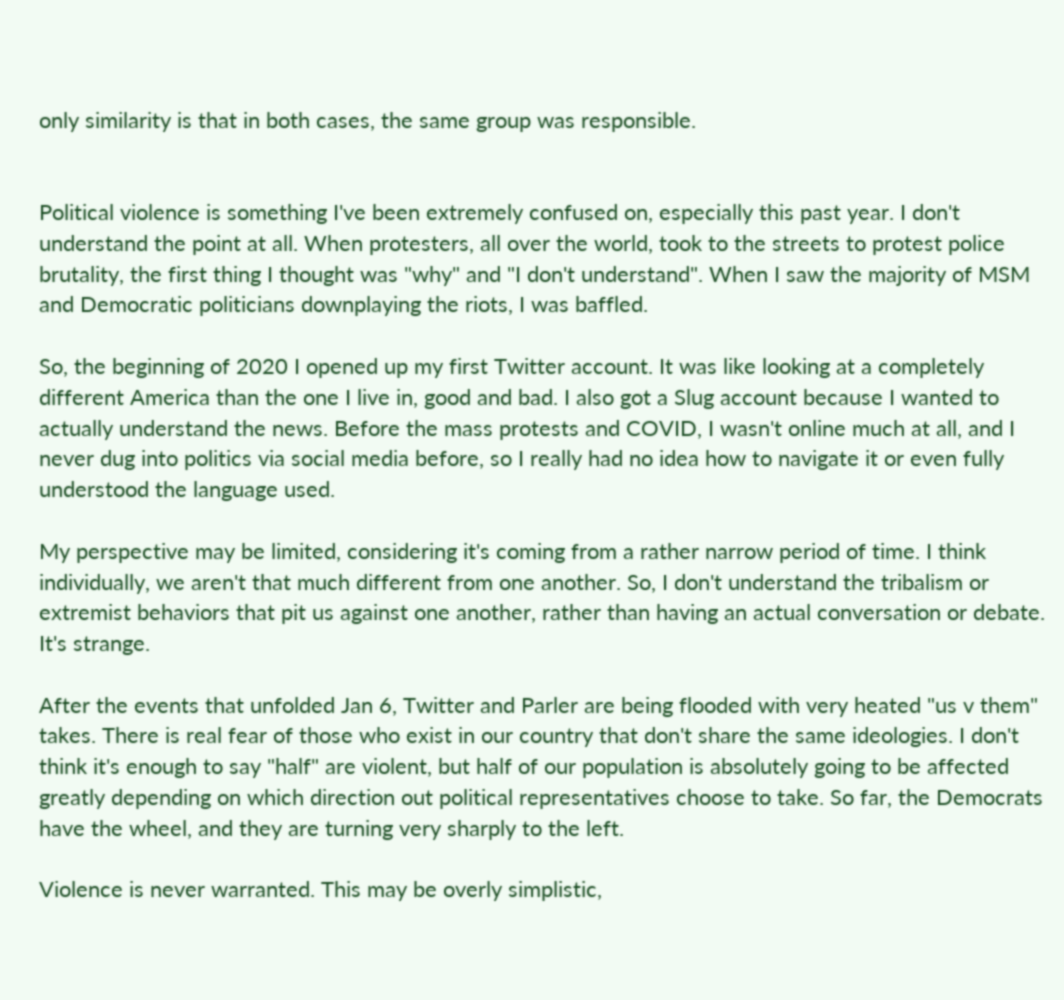only similarity is that in both cases, the same group was responsible.


Political violence is something I've been extremely confused on, especially this past year. I don't understand the point at all. When protesters, all over the world, took to the streets to protest police brutality, the first thing I thought was "why" and "I don't understand". When I saw the majority of MSM and Democratic politicians downplaying the riots, I was baffled.

So, the beginning of 2020 I opened up my first Twitter account. It was like looking at a completely different America than the one I live in, good and bad. I also got a Slug account because I wanted to actually understand the news. Before the mass protests and COVID, I wasn't online much at all, and I never dug into politics via social media before, so I really had no idea how to navigate it or even fully understood the language used.

My perspective may be limited, considering it's coming from a rather narrow period of time. I think individually, we aren't that much different from one another. So, I don't understand the tribalism or extremist behaviors that pit us against one another, rather than having an actual conversation or debate. It's strange.

After the events that unfolded Jan 6, Twitter and Parler are being flooded with very heated "us v them" takes. There is real fear of those who exist in our country that don't share the same ideologies. I don't think it's enough to say "half" are violent, but half of our population is absolutely going to be affected greatly depending on which direction out political representatives choose to take. So far, the Democrats have the wheel, and they are turning very sharply to the left.

Violence is never warranted. This may be overly simplistic,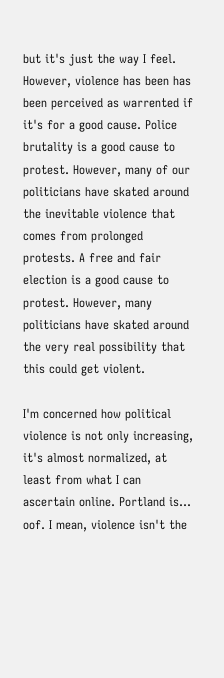but it's just the way I feel. However, violence has been has been perceived as warrented if it's for a good cause. Police brutality is a good cause to protest. However, many of our politicians have skated around the inevitable violence that comes from prolonged protests. A free and fair election is a good cause to protest. However, many politicians have skated around the very real possibility that this could get violent.

I'm concerned how political violence is not only increasing, it's almost normalized, at least from what I can ascertain online. Portland is... oof. I mean, violence isn't the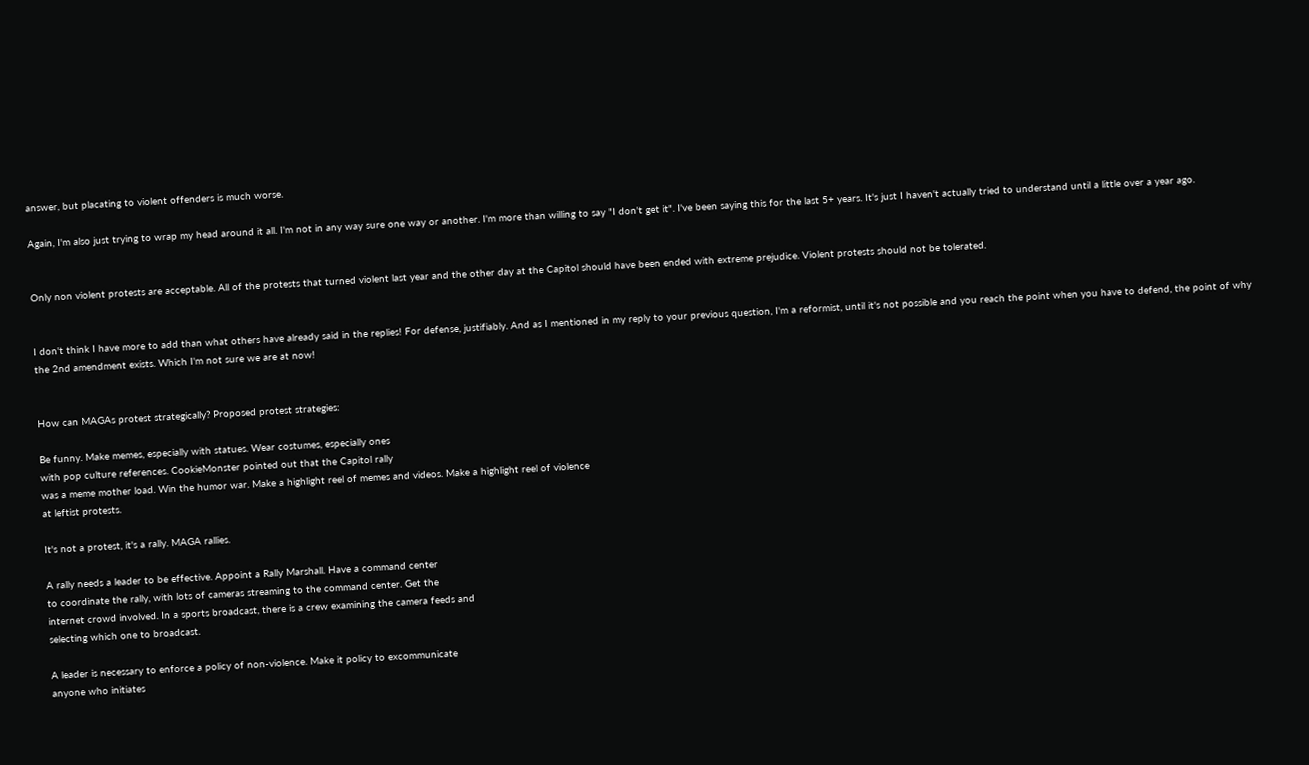answer, but placating to violent offenders is much worse.

Again, I'm also just trying to wrap my head around it all. I'm not in any way sure one way or another. I'm more than willing to say "I don't get it". I've been saying this for the last 5+ years. It's just I haven't actually tried to understand until a little over a year ago.


Only non violent protests are acceptable. All of the protests that turned violent last year and the other day at the Capitol should have been ended with extreme prejudice. Violent protests should not be tolerated.


I don't think I have more to add than what others have already said in the replies! For defense, justifiably. And as I mentioned in my reply to your previous question, I'm a reformist, until it's not possible and you reach the point when you have to defend, the point of why the 2nd amendment exists. Which I'm not sure we are at now!


How can MAGAs protest strategically? Proposed protest strategies:

Be funny. Make memes, especially with statues. Wear costumes, especially ones
with pop culture references. CookieMonster pointed out that the Capitol rally
was a meme mother load. Win the humor war. Make a highlight reel of memes and videos. Make a highlight reel of violence
at leftist protests.

It's not a protest, it's a rally. MAGA rallies.

A rally needs a leader to be effective. Appoint a Rally Marshall. Have a command center
to coordinate the rally, with lots of cameras streaming to the command center. Get the
internet crowd involved. In a sports broadcast, there is a crew examining the camera feeds and
selecting which one to broadcast.

A leader is necessary to enforce a policy of non-violence. Make it policy to excommunicate
anyone who initiates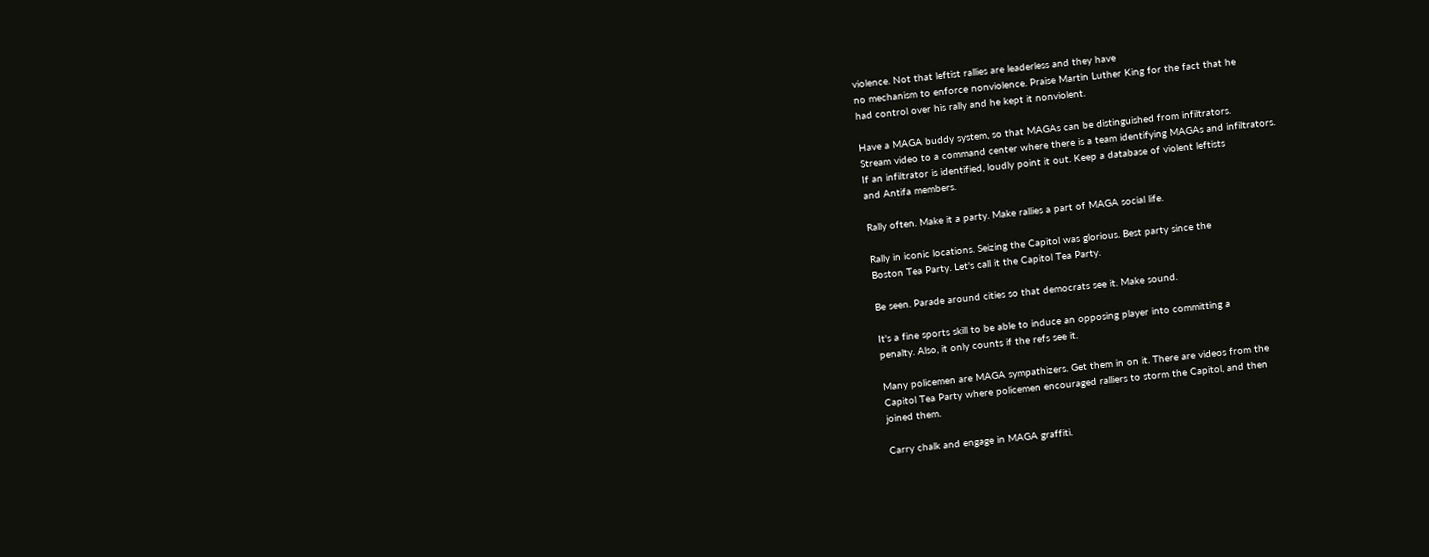violence. Not that leftist rallies are leaderless and they have
no mechanism to enforce nonviolence. Praise Martin Luther King for the fact that he
had control over his rally and he kept it nonviolent.

Have a MAGA buddy system, so that MAGAs can be distinguished from infiltrators.
Stream video to a command center where there is a team identifying MAGAs and infiltrators.
If an infiltrator is identified, loudly point it out. Keep a database of violent leftists
and Antifa members.

Rally often. Make it a party. Make rallies a part of MAGA social life.

Rally in iconic locations. Seizing the Capitol was glorious. Best party since the
Boston Tea Party. Let's call it the Capitol Tea Party.

Be seen. Parade around cities so that democrats see it. Make sound.

It's a fine sports skill to be able to induce an opposing player into committing a
penalty. Also, it only counts if the refs see it.

Many policemen are MAGA sympathizers. Get them in on it. There are videos from the
Capitol Tea Party where policemen encouraged ralliers to storm the Capitol, and then
joined them.

Carry chalk and engage in MAGA graffiti.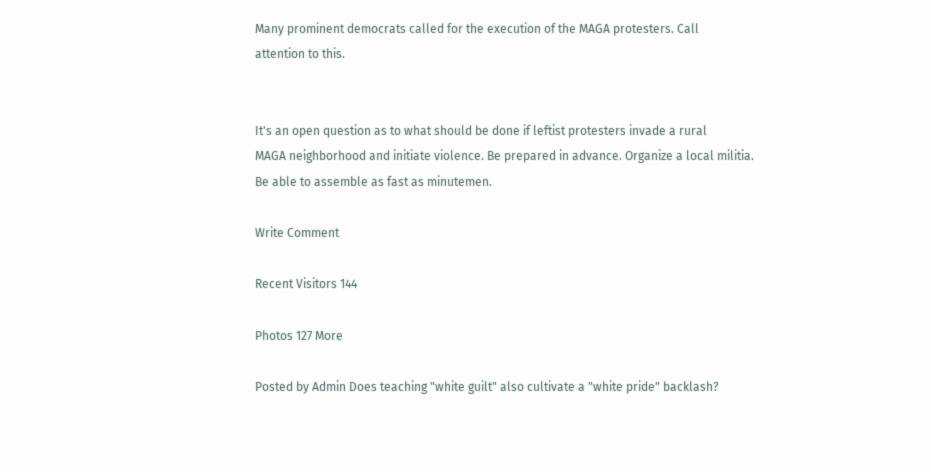Many prominent democrats called for the execution of the MAGA protesters. Call
attention to this.


It's an open question as to what should be done if leftist protesters invade a rural
MAGA neighborhood and initiate violence. Be prepared in advance. Organize a local militia.
Be able to assemble as fast as minutemen.

Write Comment

Recent Visitors 144

Photos 127 More

Posted by Admin Does teaching "white guilt" also cultivate a "white pride" backlash?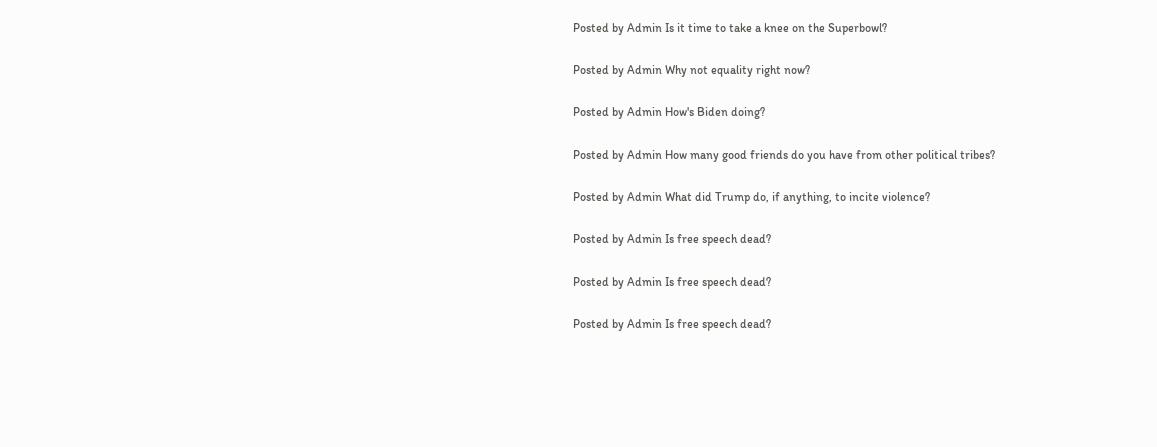Posted by Admin Is it time to take a knee on the Superbowl?

Posted by Admin Why not equality right now?

Posted by Admin How's Biden doing?

Posted by Admin How many good friends do you have from other political tribes?

Posted by Admin What did Trump do, if anything, to incite violence?

Posted by Admin Is free speech dead?

Posted by Admin Is free speech dead?

Posted by Admin Is free speech dead?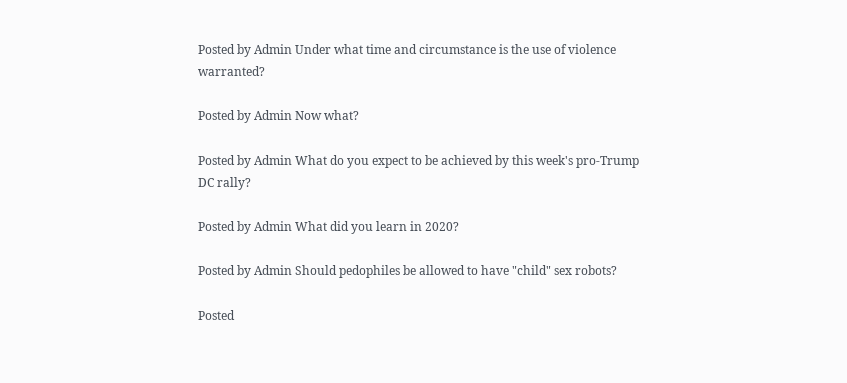Posted by Admin Under what time and circumstance is the use of violence warranted?

Posted by Admin Now what?

Posted by Admin What do you expect to be achieved by this week's pro-Trump DC rally?

Posted by Admin What did you learn in 2020?

Posted by Admin Should pedophiles be allowed to have "child" sex robots?

Posted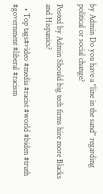by Admin Do you have a "line in the sand" regarding political or social change?

Posted by Admin Should big tech firms hire more Blacks and Hispanics?

  • Top tags#video #media #racist #world #biden #truth #government #liberal #racism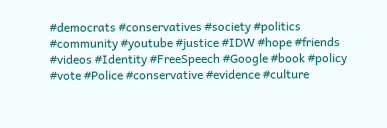#democrats #conservatives #society #politics #community #youtube #justice #IDW #hope #friends #videos #Identity #FreeSpeech #Google #book #policy #vote #Police #conservative #evidence #culture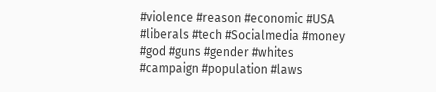#violence #reason #economic #USA #liberals #tech #Socialmedia #money #god #guns #gender #whites #campaign #population #laws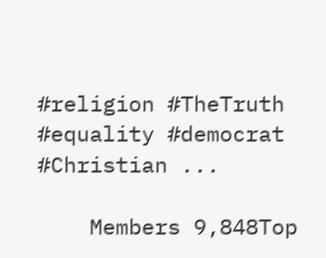#religion #TheTruth #equality #democrat #Christian ...

    Members 9,848Top